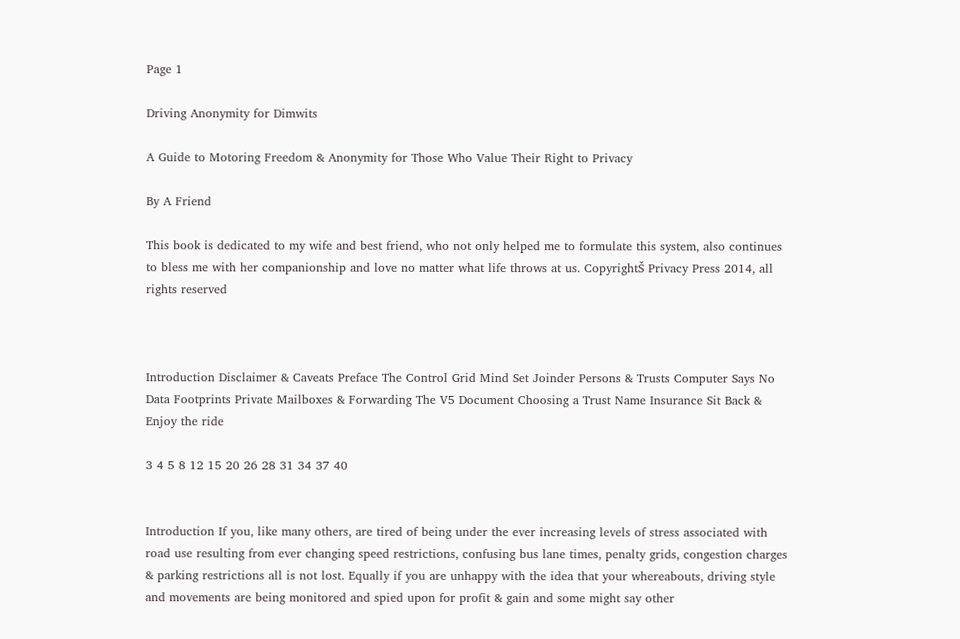Page 1

Driving Anonymity for Dimwits

A Guide to Motoring Freedom & Anonymity for Those Who Value Their Right to Privacy

By A Friend

This book is dedicated to my wife and best friend, who not only helped me to formulate this system, also continues to bless me with her companionship and love no matter what life throws at us. CopyrightŠ Privacy Press 2014, all rights reserved



Introduction Disclaimer & Caveats Preface The Control Grid Mind Set Joinder Persons & Trusts Computer Says No Data Footprints Private Mailboxes & Forwarding The V5 Document Choosing a Trust Name Insurance Sit Back & Enjoy the ride

3 4 5 8 12 15 20 26 28 31 34 37 40


Introduction If you, like many others, are tired of being under the ever increasing levels of stress associated with road use resulting from ever changing speed restrictions, confusing bus lane times, penalty grids, congestion charges & parking restrictions all is not lost. Equally if you are unhappy with the idea that your whereabouts, driving style and movements are being monitored and spied upon for profit & gain and some might say other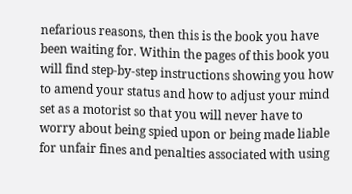nefarious reasons, then this is the book you have been waiting for. Within the pages of this book you will find step-by-step instructions showing you how to amend your status and how to adjust your mind set as a motorist so that you will never have to worry about being spied upon or being made liable for unfair fines and penalties associated with using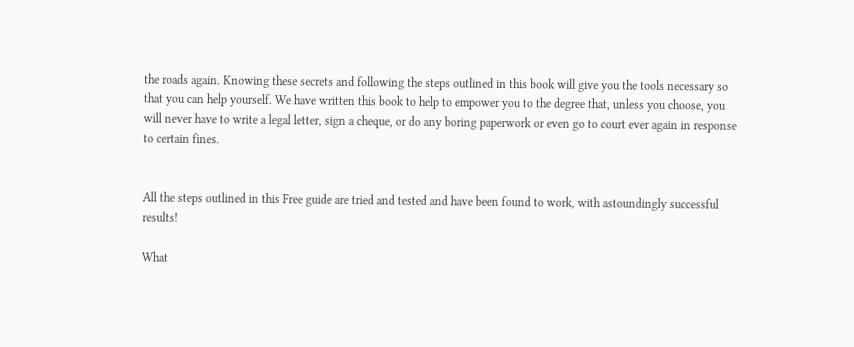the roads again. Knowing these secrets and following the steps outlined in this book will give you the tools necessary so that you can help yourself. We have written this book to help to empower you to the degree that, unless you choose, you will never have to write a legal letter, sign a cheque, or do any boring paperwork or even go to court ever again in response to certain fines.


All the steps outlined in this Free guide are tried and tested and have been found to work, with astoundingly successful results!

What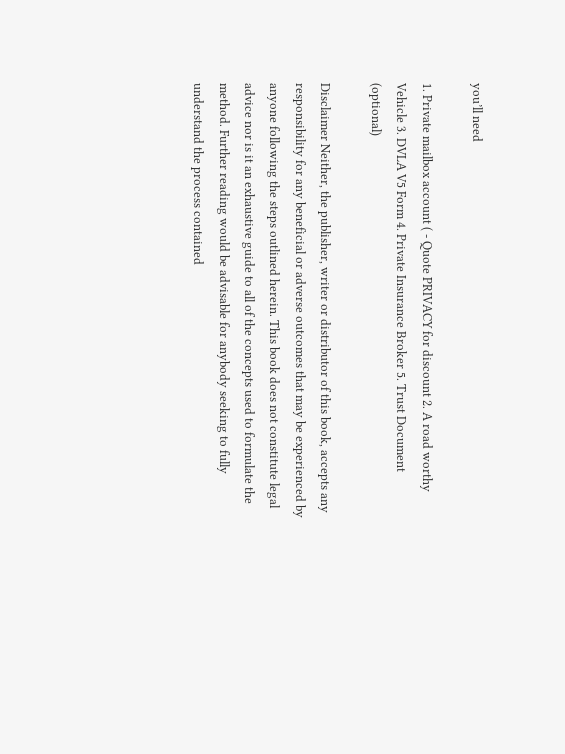you’ll need

1. Private mailbox account ( - Quote PRIVACY for discount 2. A road worthy Vehicle 3. DVLA V5 Form 4. Private Insurance Broker 5. Trust Document (optional)

Disclaimer Neither, the publisher, writer or distributor of this book, accepts any responsibility for any beneficial or adverse outcomes that may be experienced by anyone following the steps outlined herein. This book does not constitute legal advice nor is it an exhaustive guide to all of the concepts used to formulate the method. Further reading would be advisable for anybody seeking to fully understand the process contained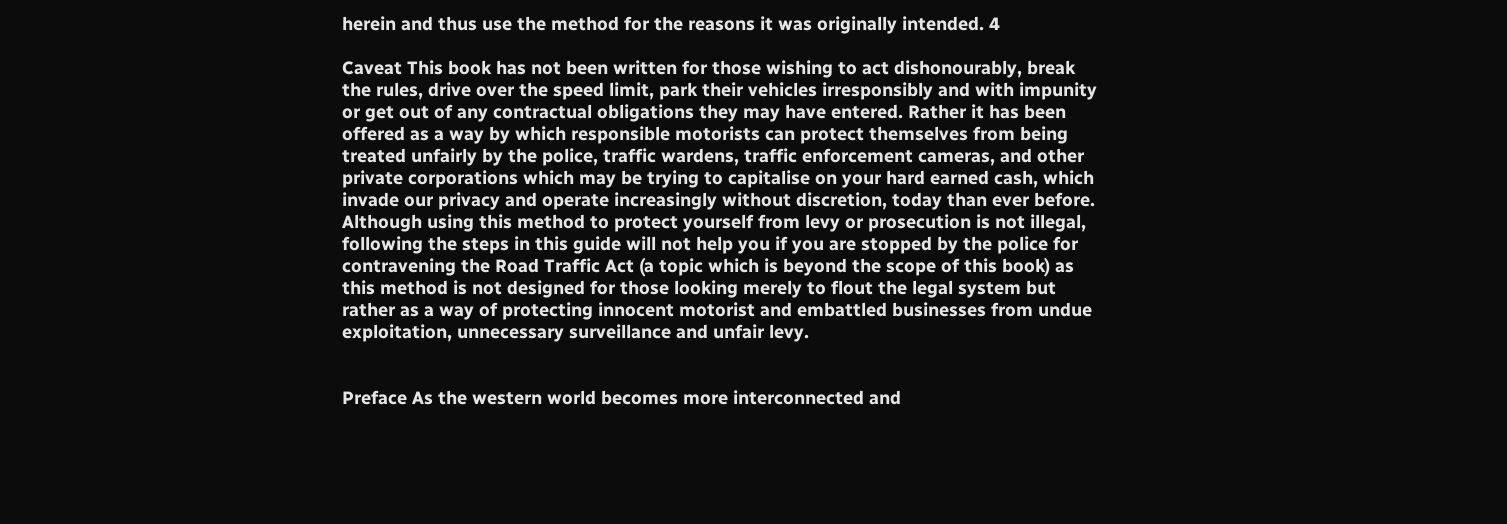herein and thus use the method for the reasons it was originally intended. 4

Caveat This book has not been written for those wishing to act dishonourably, break the rules, drive over the speed limit, park their vehicles irresponsibly and with impunity or get out of any contractual obligations they may have entered. Rather it has been offered as a way by which responsible motorists can protect themselves from being treated unfairly by the police, traffic wardens, traffic enforcement cameras, and other private corporations which may be trying to capitalise on your hard earned cash, which invade our privacy and operate increasingly without discretion, today than ever before. Although using this method to protect yourself from levy or prosecution is not illegal, following the steps in this guide will not help you if you are stopped by the police for contravening the Road Traffic Act (a topic which is beyond the scope of this book) as this method is not designed for those looking merely to flout the legal system but rather as a way of protecting innocent motorist and embattled businesses from undue exploitation, unnecessary surveillance and unfair levy.


Preface As the western world becomes more interconnected and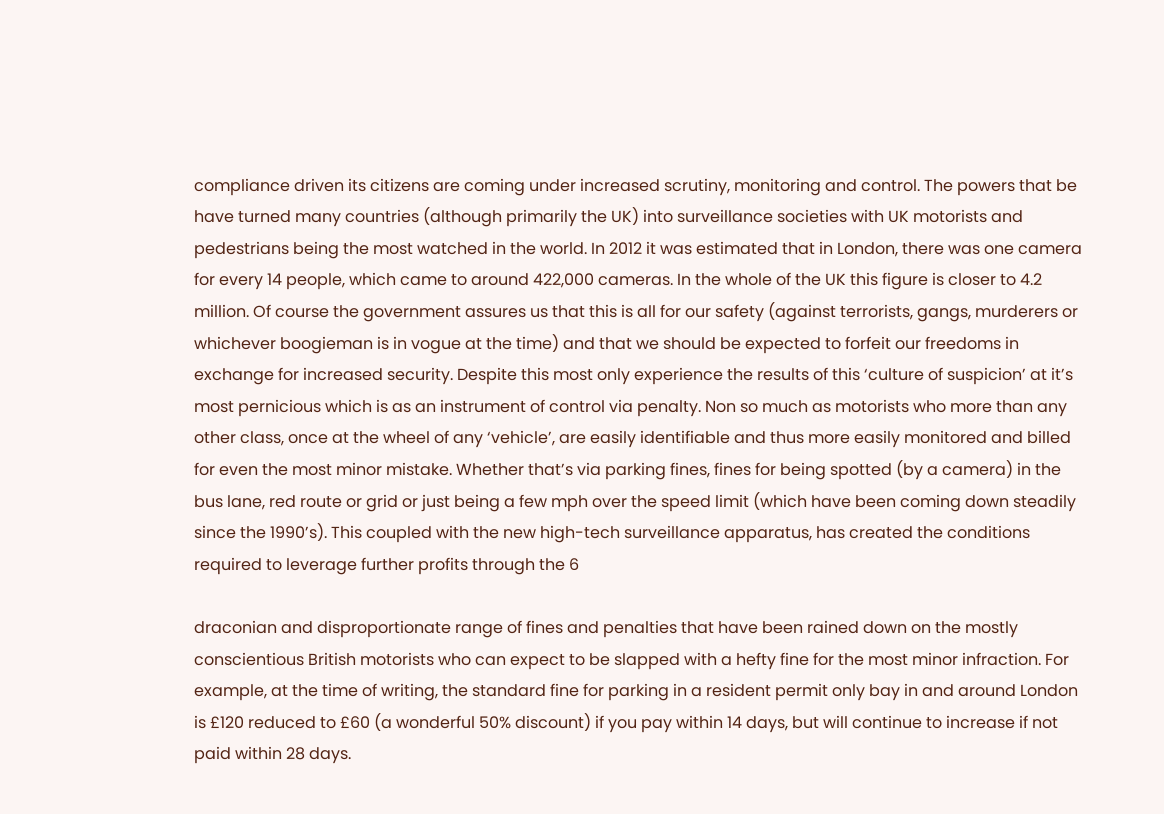compliance driven its citizens are coming under increased scrutiny, monitoring and control. The powers that be have turned many countries (although primarily the UK) into surveillance societies with UK motorists and pedestrians being the most watched in the world. In 2012 it was estimated that in London, there was one camera for every 14 people, which came to around 422,000 cameras. In the whole of the UK this figure is closer to 4.2 million. Of course the government assures us that this is all for our safety (against terrorists, gangs, murderers or whichever boogieman is in vogue at the time) and that we should be expected to forfeit our freedoms in exchange for increased security. Despite this most only experience the results of this ‘culture of suspicion’ at it’s most pernicious which is as an instrument of control via penalty. Non so much as motorists who more than any other class, once at the wheel of any ‘vehicle’, are easily identifiable and thus more easily monitored and billed for even the most minor mistake. Whether that’s via parking fines, fines for being spotted (by a camera) in the bus lane, red route or grid or just being a few mph over the speed limit (which have been coming down steadily since the 1990’s). This coupled with the new high-tech surveillance apparatus, has created the conditions required to leverage further profits through the 6

draconian and disproportionate range of fines and penalties that have been rained down on the mostly conscientious British motorists who can expect to be slapped with a hefty fine for the most minor infraction. For example, at the time of writing, the standard fine for parking in a resident permit only bay in and around London is £120 reduced to £60 (a wonderful 50% discount) if you pay within 14 days, but will continue to increase if not paid within 28 days.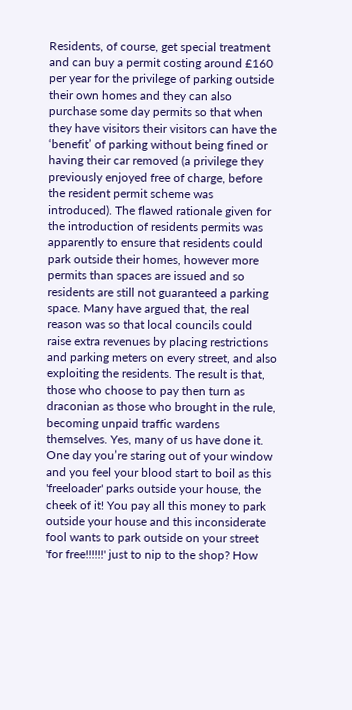Residents, of course, get special treatment and can buy a permit costing around £160 per year for the privilege of parking outside their own homes and they can also purchase some day permits so that when they have visitors their visitors can have the ‘benefit’ of parking without being fined or having their car removed (a privilege they previously enjoyed free of charge, before the resident permit scheme was introduced). The flawed rationale given for the introduction of residents permits was apparently to ensure that residents could park outside their homes, however more permits than spaces are issued and so residents are still not guaranteed a parking space. Many have argued that, the real reason was so that local councils could raise extra revenues by placing restrictions and parking meters on every street, and also exploiting the residents. The result is that, those who choose to pay then turn as draconian as those who brought in the rule, becoming unpaid traffic wardens themselves. Yes, many of us have done it. One day you’re staring out of your window and you feel your blood start to boil as this 'freeloader' parks outside your house, the cheek of it! You pay all this money to park outside your house and this inconsiderate fool wants to park outside on your street 'for free!!!!!!' just to nip to the shop? How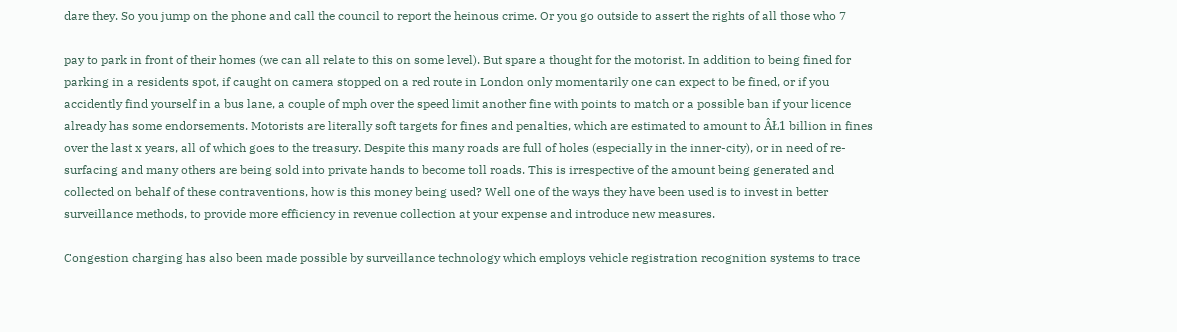dare they. So you jump on the phone and call the council to report the heinous crime. Or you go outside to assert the rights of all those who 7

pay to park in front of their homes (we can all relate to this on some level). But spare a thought for the motorist. In addition to being fined for parking in a residents spot, if caught on camera stopped on a red route in London only momentarily one can expect to be fined, or if you accidently find yourself in a bus lane, a couple of mph over the speed limit another fine with points to match or a possible ban if your licence already has some endorsements. Motorists are literally soft targets for fines and penalties, which are estimated to amount to ÂŁ1 billion in fines over the last x years, all of which goes to the treasury. Despite this many roads are full of holes (especially in the inner-city), or in need of re-surfacing and many others are being sold into private hands to become toll roads. This is irrespective of the amount being generated and collected on behalf of these contraventions, how is this money being used? Well one of the ways they have been used is to invest in better surveillance methods, to provide more efficiency in revenue collection at your expense and introduce new measures.

Congestion charging has also been made possible by surveillance technology which employs vehicle registration recognition systems to trace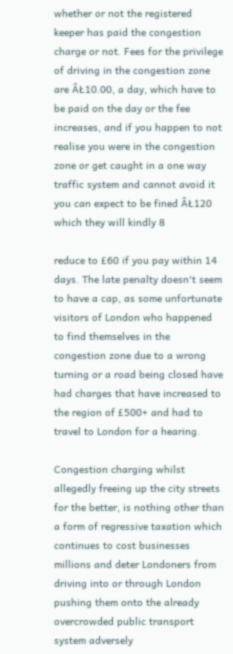whether or not the registered keeper has paid the congestion charge or not. Fees for the privilege of driving in the congestion zone are ÂŁ10.00, a day, which have to be paid on the day or the fee increases, and if you happen to not realise you were in the congestion zone or get caught in a one way traffic system and cannot avoid it you can expect to be fined ÂŁ120 which they will kindly 8

reduce to £60 if you pay within 14 days. The late penalty doesn't seem to have a cap, as some unfortunate visitors of London who happened to find themselves in the congestion zone due to a wrong turning or a road being closed have had charges that have increased to the region of £500+ and had to travel to London for a hearing.

Congestion charging whilst allegedly freeing up the city streets for the better, is nothing other than a form of regressive taxation which continues to cost businesses millions and deter Londoners from driving into or through London pushing them onto the already overcrowded public transport system adversely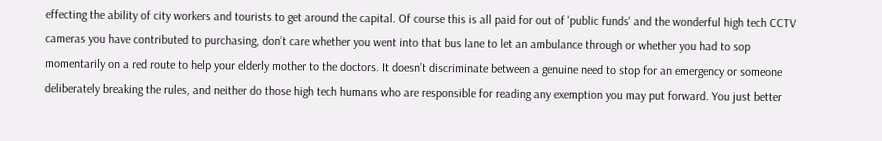effecting the ability of city workers and tourists to get around the capital. Of course this is all paid for out of 'public funds' and the wonderful high tech CCTV cameras you have contributed to purchasing, don’t care whether you went into that bus lane to let an ambulance through or whether you had to sop momentarily on a red route to help your elderly mother to the doctors. It doesn’t discriminate between a genuine need to stop for an emergency or someone deliberately breaking the rules, and neither do those high tech humans who are responsible for reading any exemption you may put forward. You just better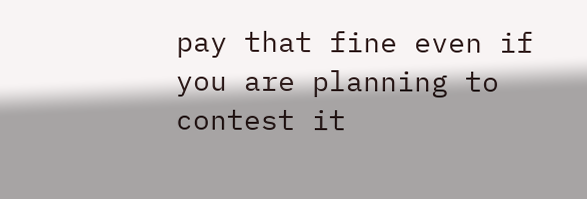pay that fine even if you are planning to contest it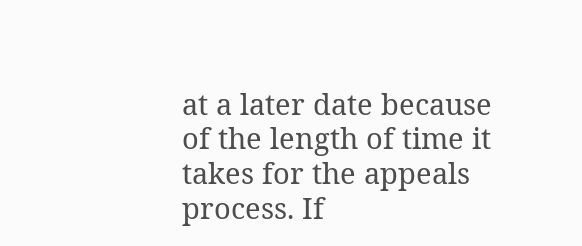at a later date because of the length of time it takes for the appeals process. If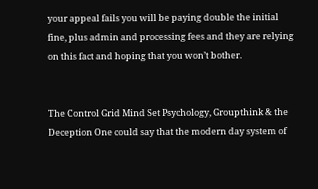your appeal fails you will be paying double the initial fine, plus admin and processing fees and they are relying on this fact and hoping that you won’t bother.


The Control Grid Mind Set Psychology, Groupthink & the Deception One could say that the modern day system of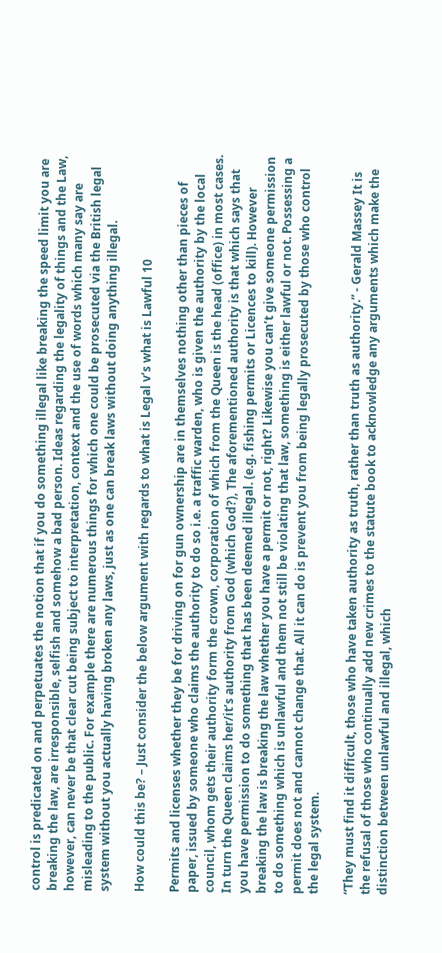control is predicated on and perpetuates the notion that if you do something illegal like breaking the speed limit you are breaking the law, are irresponsible, selfish and somehow a bad person. Ideas regarding the legality of things and the Law, however, can never be that clear cut being subject to interpretation, context and the use of words which many say are misleading to the public. For example there are numerous things for which one could be prosecuted via the British legal system without you actually having broken any laws, just as one can break laws without doing anything illegal.

How could this be? – Just consider the below argument with regards to what is Legal v’s what is Lawful 10

Permits and licenses whether they be for driving on for gun ownership are in themselves nothing other than pieces of paper, issued by someone who claims the authority to do so i.e. a traffic warden, who is given the authority by the local council, whom gets their authority form the crown, corporation of which from the Queen is the head (office) in most cases. In turn the Queen claims her/it’s authority from God (which God?), The aforementioned authority is that which says that you have permission to do something that has been deemed illegal. (e.g. fishing permits or Licences to kill). However breaking the law is breaking the law whether you have a permit or not, right? Likewise you can’t give someone permission to do something which is unlawful and them not still be violating that law, something is either lawful or not. Possessing a permit does not and cannot change that. All it can do is prevent you from being legally prosecuted by those who control the legal system.

“They must find it difficult, those who have taken authority as truth, rather than truth as authority.” - Gerald Massey It is the refusal of those who continually add new crimes to the statute book to acknowledge any arguments which make the distinction between unlawful and illegal, which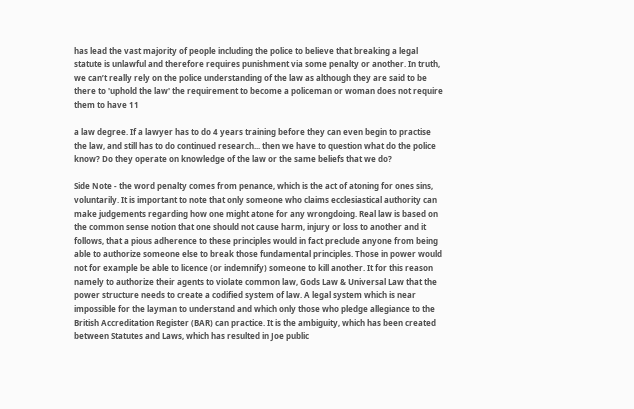has lead the vast majority of people including the police to believe that breaking a legal statute is unlawful and therefore requires punishment via some penalty or another. In truth, we can’t really rely on the police understanding of the law as although they are said to be there to 'uphold the law' the requirement to become a policeman or woman does not require them to have 11

a law degree. If a lawyer has to do 4 years training before they can even begin to practise the law, and still has to do continued research... then we have to question what do the police know? Do they operate on knowledge of the law or the same beliefs that we do?

Side Note - the word penalty comes from penance, which is the act of atoning for ones sins, voluntarily. It is important to note that only someone who claims ecclesiastical authority can make judgements regarding how one might atone for any wrongdoing. Real law is based on the common sense notion that one should not cause harm, injury or loss to another and it follows, that a pious adherence to these principles would in fact preclude anyone from being able to authorize someone else to break those fundamental principles. Those in power would not for example be able to licence (or indemnify) someone to kill another. It for this reason namely to authorize their agents to violate common law, Gods Law & Universal Law that the power structure needs to create a codified system of law. A legal system which is near impossible for the layman to understand and which only those who pledge allegiance to the British Accreditation Register (BAR) can practice. It is the ambiguity, which has been created between Statutes and Laws, which has resulted in Joe public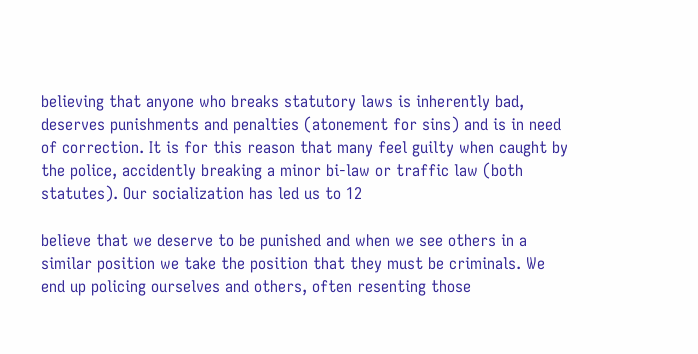believing that anyone who breaks statutory laws is inherently bad, deserves punishments and penalties (atonement for sins) and is in need of correction. It is for this reason that many feel guilty when caught by the police, accidently breaking a minor bi-law or traffic law (both statutes). Our socialization has led us to 12

believe that we deserve to be punished and when we see others in a similar position we take the position that they must be criminals. We end up policing ourselves and others, often resenting those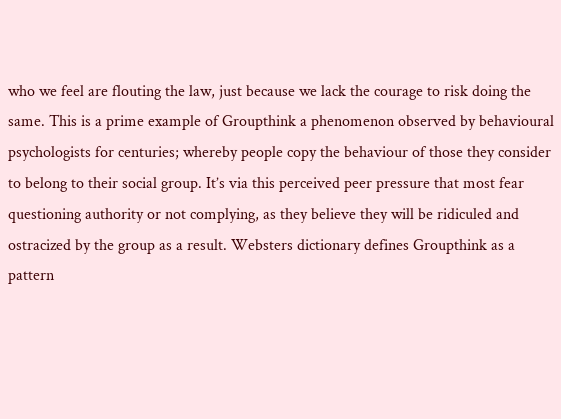who we feel are flouting the law, just because we lack the courage to risk doing the same. This is a prime example of Groupthink a phenomenon observed by behavioural psychologists for centuries; whereby people copy the behaviour of those they consider to belong to their social group. It’s via this perceived peer pressure that most fear questioning authority or not complying, as they believe they will be ridiculed and ostracized by the group as a result. Websters dictionary defines Groupthink as a pattern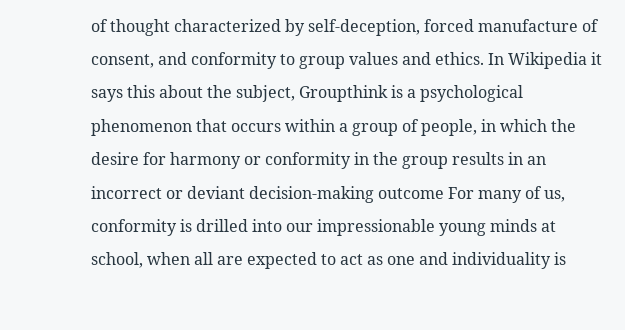of thought characterized by self-deception, forced manufacture of consent, and conformity to group values and ethics. In Wikipedia it says this about the subject, Groupthink is a psychological phenomenon that occurs within a group of people, in which the desire for harmony or conformity in the group results in an incorrect or deviant decision-making outcome For many of us, conformity is drilled into our impressionable young minds at school, when all are expected to act as one and individuality is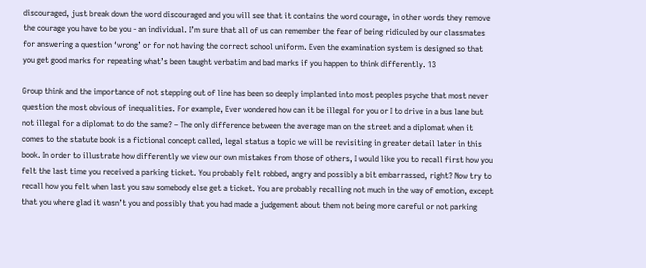discouraged, just break down the word discouraged and you will see that it contains the word courage, in other words they remove the courage you have to be you - an individual. I’m sure that all of us can remember the fear of being ridiculed by our classmates for answering a question ‘wrong’ or for not having the correct school uniform. Even the examination system is designed so that you get good marks for repeating what’s been taught verbatim and bad marks if you happen to think differently. 13

Group think and the importance of not stepping out of line has been so deeply implanted into most peoples psyche that most never question the most obvious of inequalities. For example, Ever wondered how can it be illegal for you or I to drive in a bus lane but not illegal for a diplomat to do the same? – The only difference between the average man on the street and a diplomat when it comes to the statute book is a fictional concept called, legal status a topic we will be revisiting in greater detail later in this book. In order to illustrate how differently we view our own mistakes from those of others, I would like you to recall first how you felt the last time you received a parking ticket. You probably felt robbed, angry and possibly a bit embarrassed, right? Now try to recall how you felt when last you saw somebody else get a ticket. You are probably recalling not much in the way of emotion, except that you where glad it wasn’t you and possibly that you had made a judgement about them not being more careful or not parking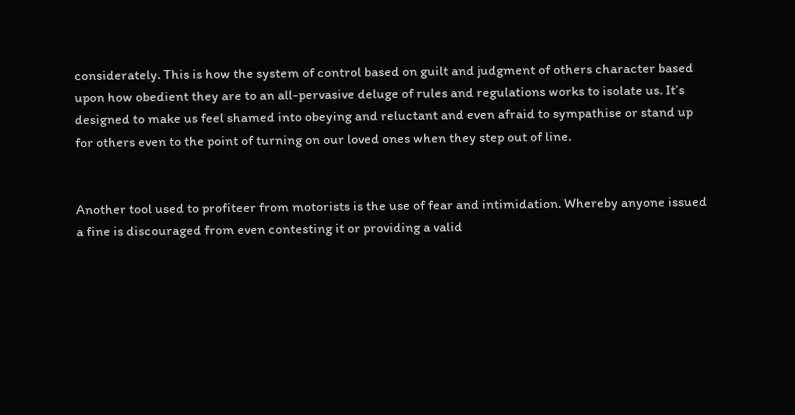considerately. This is how the system of control based on guilt and judgment of others character based upon how obedient they are to an all-pervasive deluge of rules and regulations works to isolate us. It’s designed to make us feel shamed into obeying and reluctant and even afraid to sympathise or stand up for others even to the point of turning on our loved ones when they step out of line.


Another tool used to profiteer from motorists is the use of fear and intimidation. Whereby anyone issued a fine is discouraged from even contesting it or providing a valid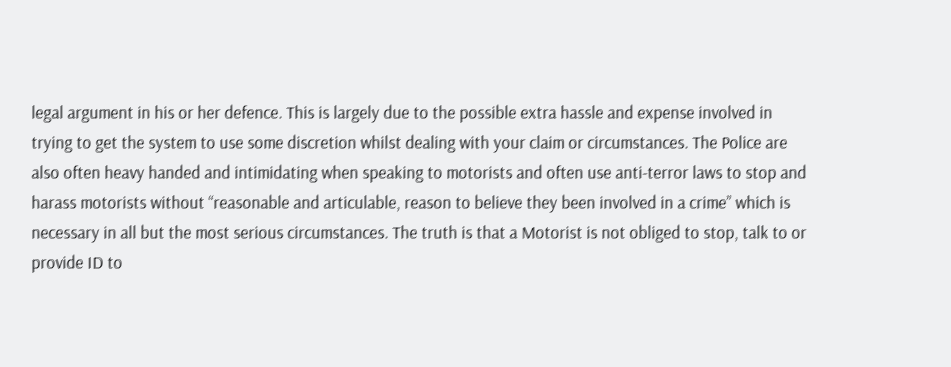legal argument in his or her defence. This is largely due to the possible extra hassle and expense involved in trying to get the system to use some discretion whilst dealing with your claim or circumstances. The Police are also often heavy handed and intimidating when speaking to motorists and often use anti-terror laws to stop and harass motorists without “reasonable and articulable, reason to believe they been involved in a crime” which is necessary in all but the most serious circumstances. The truth is that a Motorist is not obliged to stop, talk to or provide ID to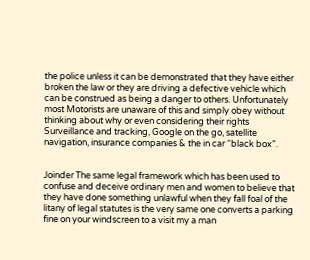the police unless it can be demonstrated that they have either broken the law or they are driving a defective vehicle which can be construed as being a danger to others. Unfortunately most Motorists are unaware of this and simply obey without thinking about why or even considering their rights Surveillance and tracking, Google on the go, satellite navigation, insurance companies & the in car “black box”.


Joinder The same legal framework which has been used to confuse and deceive ordinary men and women to believe that they have done something unlawful when they fall foal of the litany of legal statutes is the very same one converts a parking fine on your windscreen to a visit my a man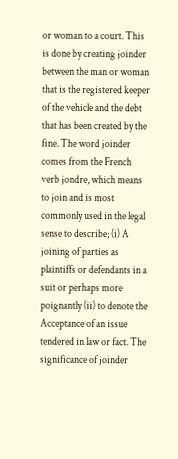or woman to a court. This is done by creating joinder between the man or woman that is the registered keeper of the vehicle and the debt that has been created by the fine. The word joinder comes from the French verb jondre, which means to join and is most commonly used in the legal sense to describe; (i) A joining of parties as plaintiffs or defendants in a suit or perhaps more poignantly (ii) to denote the Acceptance of an issue tendered in law or fact. The significance of joinder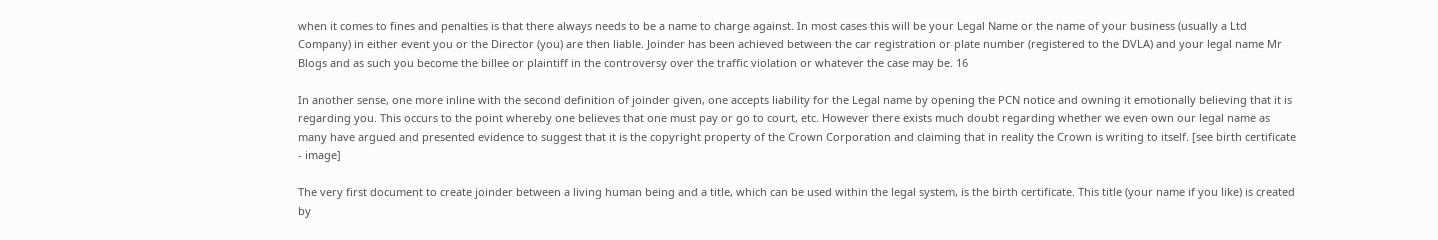when it comes to fines and penalties is that there always needs to be a name to charge against. In most cases this will be your Legal Name or the name of your business (usually a Ltd Company) in either event you or the Director (you) are then liable. Joinder has been achieved between the car registration or plate number (registered to the DVLA) and your legal name Mr Blogs and as such you become the billee or plaintiff in the controversy over the traffic violation or whatever the case may be. 16

In another sense, one more inline with the second definition of joinder given, one accepts liability for the Legal name by opening the PCN notice and owning it emotionally believing that it is regarding you. This occurs to the point whereby one believes that one must pay or go to court, etc. However there exists much doubt regarding whether we even own our legal name as many have argued and presented evidence to suggest that it is the copyright property of the Crown Corporation and claiming that in reality the Crown is writing to itself. [see birth certificate - image]

The very first document to create joinder between a living human being and a title, which can be used within the legal system, is the birth certificate. This title (your name if you like) is created by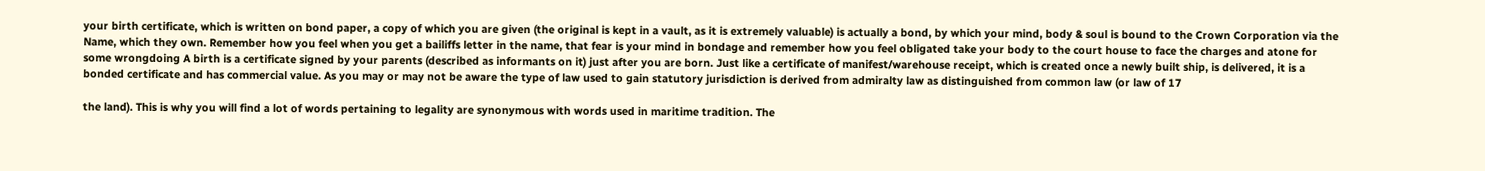your birth certificate, which is written on bond paper, a copy of which you are given (the original is kept in a vault, as it is extremely valuable) is actually a bond, by which your mind, body & soul is bound to the Crown Corporation via the Name, which they own. Remember how you feel when you get a bailiffs letter in the name, that fear is your mind in bondage and remember how you feel obligated take your body to the court house to face the charges and atone for some wrongdoing A birth is a certificate signed by your parents (described as informants on it) just after you are born. Just like a certificate of manifest/warehouse receipt, which is created once a newly built ship, is delivered, it is a bonded certificate and has commercial value. As you may or may not be aware the type of law used to gain statutory jurisdiction is derived from admiralty law as distinguished from common law (or law of 17

the land). This is why you will find a lot of words pertaining to legality are synonymous with words used in maritime tradition. The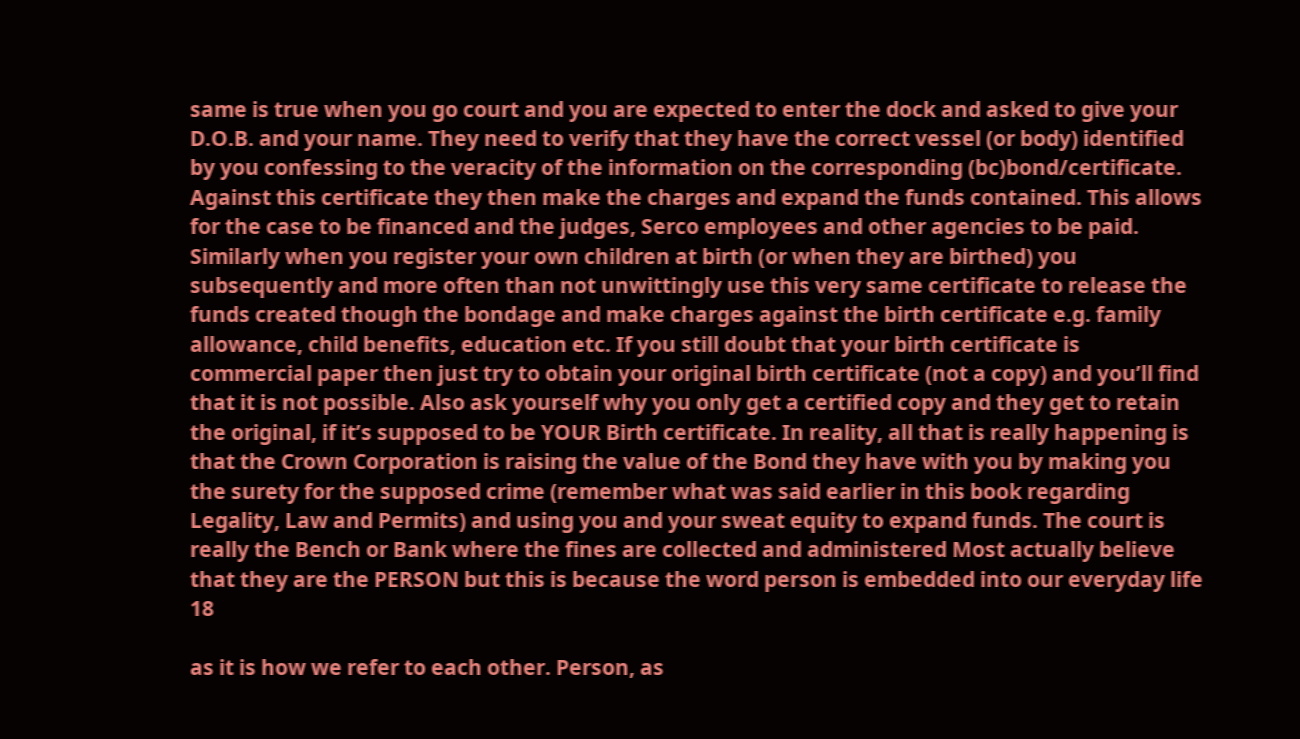same is true when you go court and you are expected to enter the dock and asked to give your D.O.B. and your name. They need to verify that they have the correct vessel (or body) identified by you confessing to the veracity of the information on the corresponding (bc)bond/certificate. Against this certificate they then make the charges and expand the funds contained. This allows for the case to be financed and the judges, Serco employees and other agencies to be paid. Similarly when you register your own children at birth (or when they are birthed) you subsequently and more often than not unwittingly use this very same certificate to release the funds created though the bondage and make charges against the birth certificate e.g. family allowance, child benefits, education etc. If you still doubt that your birth certificate is commercial paper then just try to obtain your original birth certificate (not a copy) and you’ll find that it is not possible. Also ask yourself why you only get a certified copy and they get to retain the original, if it’s supposed to be YOUR Birth certificate. In reality, all that is really happening is that the Crown Corporation is raising the value of the Bond they have with you by making you the surety for the supposed crime (remember what was said earlier in this book regarding Legality, Law and Permits) and using you and your sweat equity to expand funds. The court is really the Bench or Bank where the fines are collected and administered Most actually believe that they are the PERSON but this is because the word person is embedded into our everyday life 18

as it is how we refer to each other. Person, as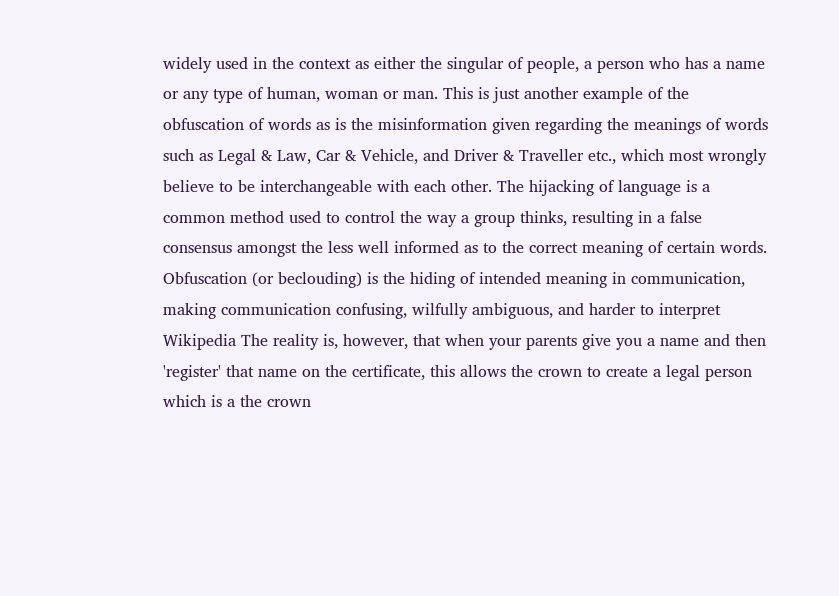widely used in the context as either the singular of people, a person who has a name or any type of human, woman or man. This is just another example of the obfuscation of words as is the misinformation given regarding the meanings of words such as Legal & Law, Car & Vehicle, and Driver & Traveller etc., which most wrongly believe to be interchangeable with each other. The hijacking of language is a common method used to control the way a group thinks, resulting in a false consensus amongst the less well informed as to the correct meaning of certain words. Obfuscation (or beclouding) is the hiding of intended meaning in communication, making communication confusing, wilfully ambiguous, and harder to interpret Wikipedia The reality is, however, that when your parents give you a name and then 'register' that name on the certificate, this allows the crown to create a legal person which is a the crown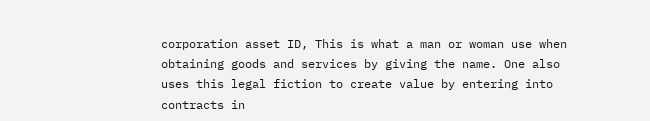corporation asset ID, This is what a man or woman use when obtaining goods and services by giving the name. One also uses this legal fiction to create value by entering into contracts in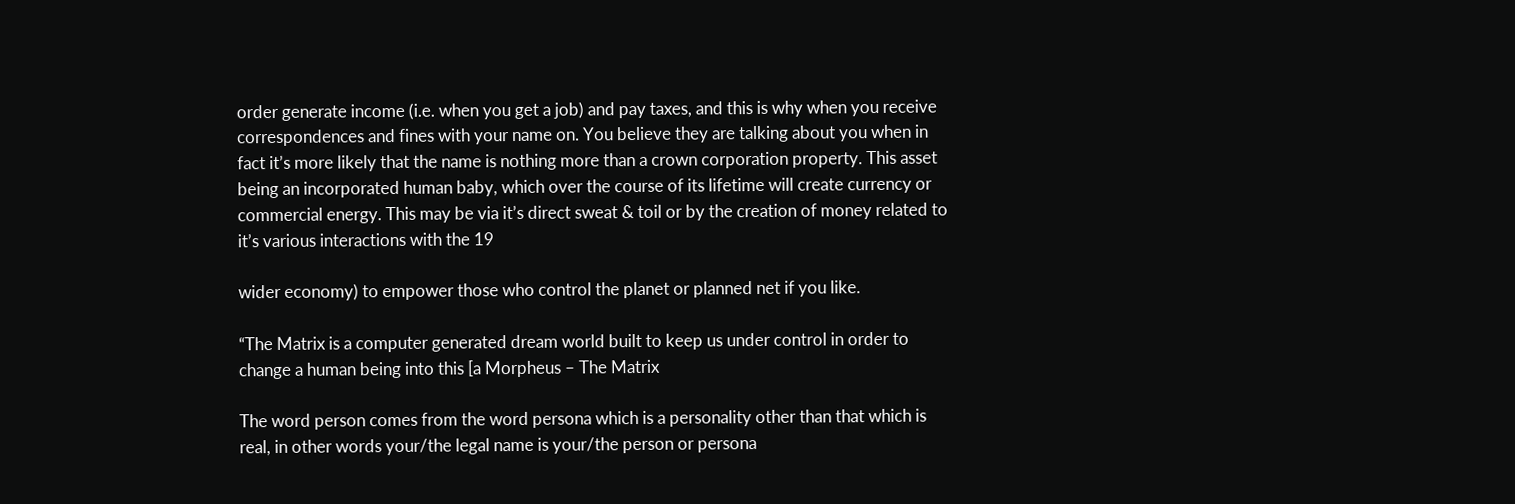order generate income (i.e. when you get a job) and pay taxes, and this is why when you receive correspondences and fines with your name on. You believe they are talking about you when in fact it’s more likely that the name is nothing more than a crown corporation property. This asset being an incorporated human baby, which over the course of its lifetime will create currency or commercial energy. This may be via it’s direct sweat & toil or by the creation of money related to it’s various interactions with the 19

wider economy) to empower those who control the planet or planned net if you like.

“The Matrix is a computer generated dream world built to keep us under control in order to change a human being into this [a Morpheus – The Matrix

The word person comes from the word persona which is a personality other than that which is real, in other words your/the legal name is your/the person or persona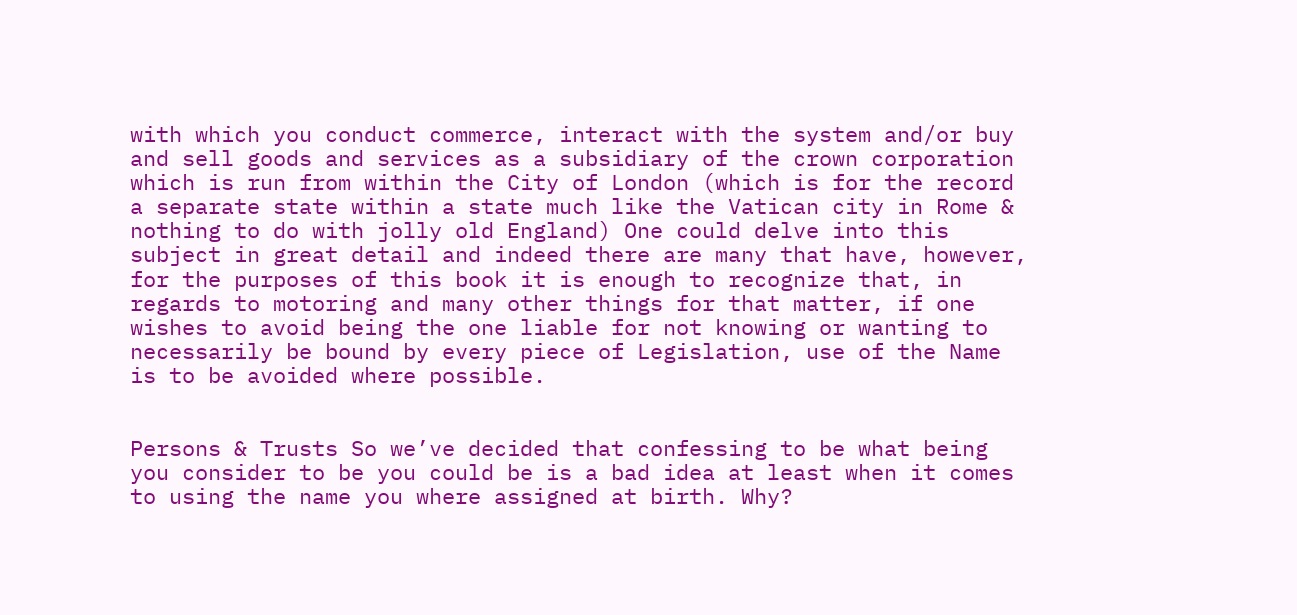with which you conduct commerce, interact with the system and/or buy and sell goods and services as a subsidiary of the crown corporation which is run from within the City of London (which is for the record a separate state within a state much like the Vatican city in Rome & nothing to do with jolly old England) One could delve into this subject in great detail and indeed there are many that have, however, for the purposes of this book it is enough to recognize that, in regards to motoring and many other things for that matter, if one wishes to avoid being the one liable for not knowing or wanting to necessarily be bound by every piece of Legislation, use of the Name is to be avoided where possible.


Persons & Trusts So we’ve decided that confessing to be what being you consider to be you could be is a bad idea at least when it comes to using the name you where assigned at birth. Why?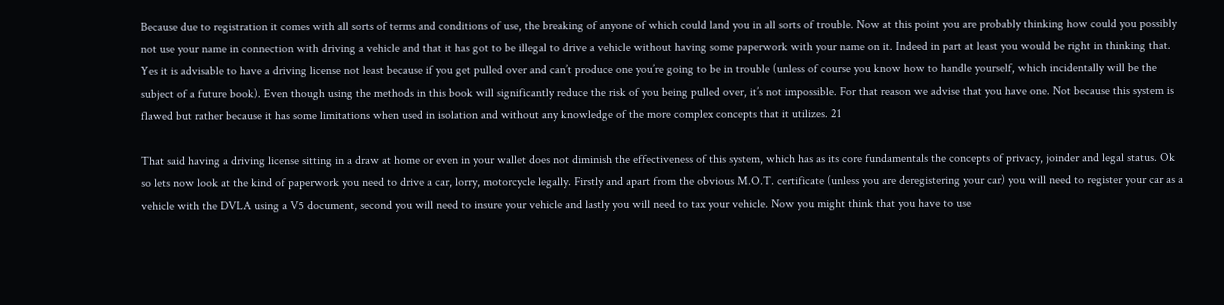Because due to registration it comes with all sorts of terms and conditions of use, the breaking of anyone of which could land you in all sorts of trouble. Now at this point you are probably thinking how could you possibly not use your name in connection with driving a vehicle and that it has got to be illegal to drive a vehicle without having some paperwork with your name on it. Indeed in part at least you would be right in thinking that. Yes it is advisable to have a driving license not least because if you get pulled over and can’t produce one you’re going to be in trouble (unless of course you know how to handle yourself, which incidentally will be the subject of a future book). Even though using the methods in this book will significantly reduce the risk of you being pulled over, it’s not impossible. For that reason we advise that you have one. Not because this system is flawed but rather because it has some limitations when used in isolation and without any knowledge of the more complex concepts that it utilizes. 21

That said having a driving license sitting in a draw at home or even in your wallet does not diminish the effectiveness of this system, which has as its core fundamentals the concepts of privacy, joinder and legal status. Ok so lets now look at the kind of paperwork you need to drive a car, lorry, motorcycle legally. Firstly and apart from the obvious M.O.T. certificate (unless you are deregistering your car) you will need to register your car as a vehicle with the DVLA using a V5 document, second you will need to insure your vehicle and lastly you will need to tax your vehicle. Now you might think that you have to use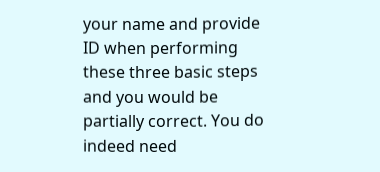your name and provide ID when performing these three basic steps and you would be partially correct. You do indeed need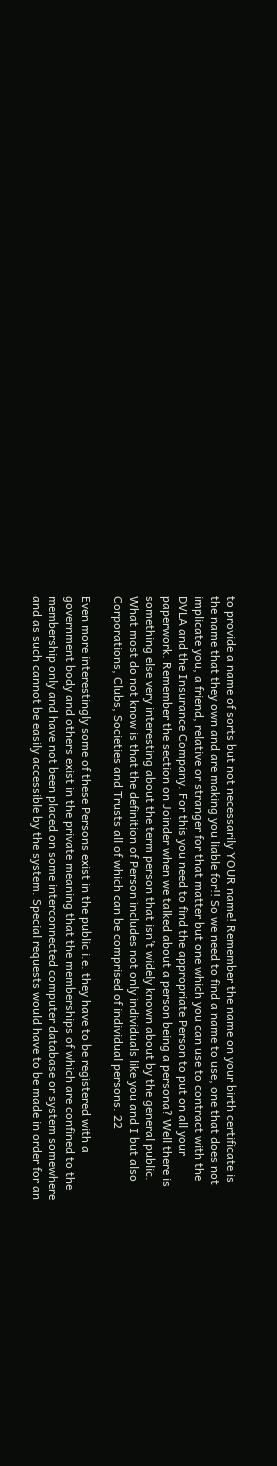to provide a name of sorts but not necessarily YOUR name! Remember the name on your birth certificate is the name that they own and are making you liable for!! So we need to find a name to use, one that does not implicate you, a friend, relative or stranger for that matter but one which you can use to contract with the DVLA and the Insurance Company. For this you need to find the appropriate Person to put on all your paperwork. Remember the section on Joinder when we talked about a person being a persona? Well there is something else very interesting about the term person that isn’t widely known about by the general public. What most do not know is that the definition of Person includes not only individuals like you and I but also Corporations, Clubs, Societies and Trusts all of which can be comprised of individual persons. 22

Even more interestingly some of these Persons exist in the public i.e. they have to be registered with a government body and others exist in the private meaning that the memberships of which are confined to the membership only and have not been placed on some interconnected computer database or system somewhere and as such cannot be easily accessible by the system. Special requests would have to be made in order for an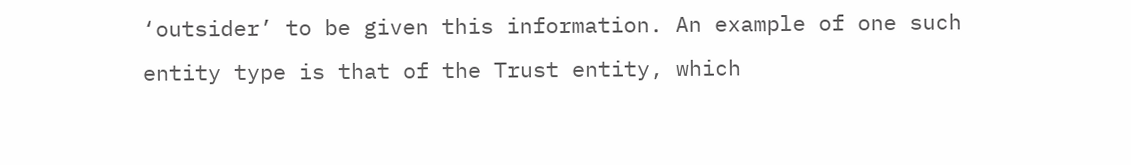‘outsider’ to be given this information. An example of one such entity type is that of the Trust entity, which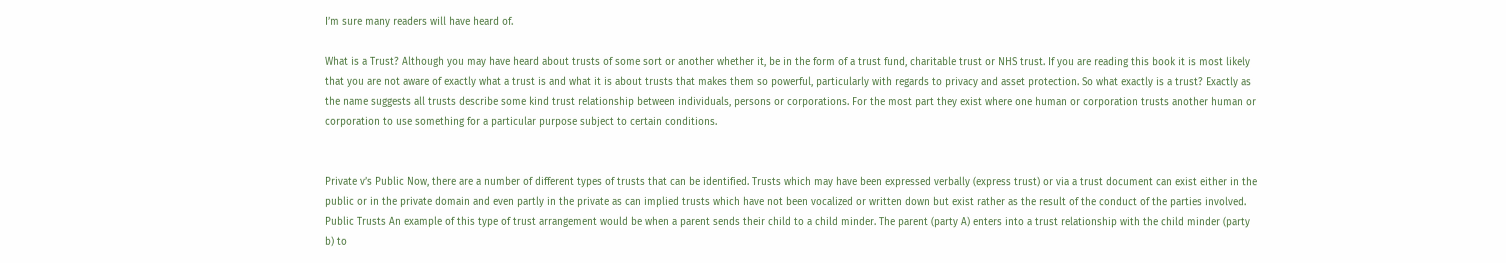I’m sure many readers will have heard of.

What is a Trust? Although you may have heard about trusts of some sort or another whether it, be in the form of a trust fund, charitable trust or NHS trust. If you are reading this book it is most likely that you are not aware of exactly what a trust is and what it is about trusts that makes them so powerful, particularly with regards to privacy and asset protection. So what exactly is a trust? Exactly as the name suggests all trusts describe some kind trust relationship between individuals, persons or corporations. For the most part they exist where one human or corporation trusts another human or corporation to use something for a particular purpose subject to certain conditions.


Private v’s Public Now, there are a number of different types of trusts that can be identified. Trusts which may have been expressed verbally (express trust) or via a trust document can exist either in the public or in the private domain and even partly in the private as can implied trusts which have not been vocalized or written down but exist rather as the result of the conduct of the parties involved. Public Trusts An example of this type of trust arrangement would be when a parent sends their child to a child minder. The parent (party A) enters into a trust relationship with the child minder (party b) to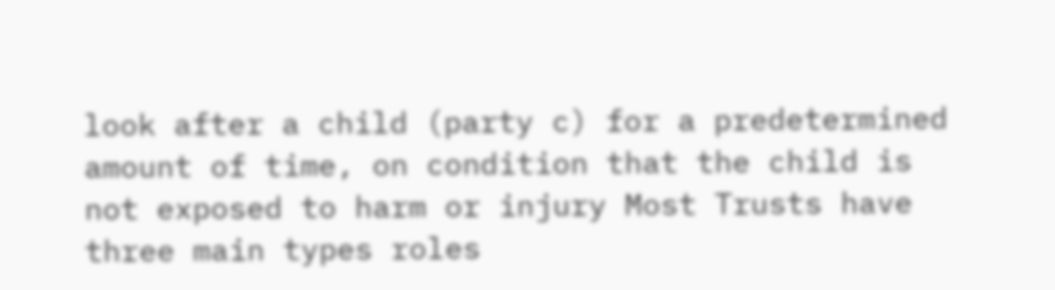look after a child (party c) for a predetermined amount of time, on condition that the child is not exposed to harm or injury Most Trusts have three main types roles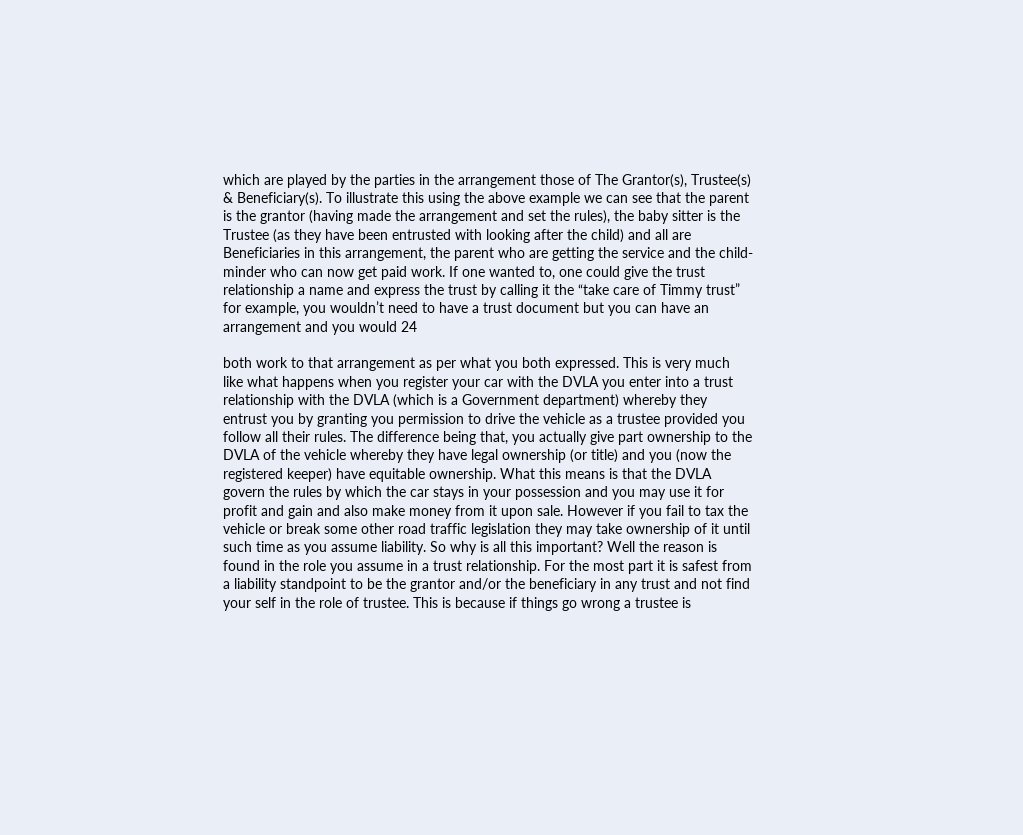which are played by the parties in the arrangement those of The Grantor(s), Trustee(s) & Beneficiary(s). To illustrate this using the above example we can see that the parent is the grantor (having made the arrangement and set the rules), the baby sitter is the Trustee (as they have been entrusted with looking after the child) and all are Beneficiaries in this arrangement, the parent who are getting the service and the child-minder who can now get paid work. If one wanted to, one could give the trust relationship a name and express the trust by calling it the “take care of Timmy trust” for example, you wouldn’t need to have a trust document but you can have an arrangement and you would 24

both work to that arrangement as per what you both expressed. This is very much like what happens when you register your car with the DVLA you enter into a trust relationship with the DVLA (which is a Government department) whereby they entrust you by granting you permission to drive the vehicle as a trustee provided you follow all their rules. The difference being that, you actually give part ownership to the DVLA of the vehicle whereby they have legal ownership (or title) and you (now the registered keeper) have equitable ownership. What this means is that the DVLA govern the rules by which the car stays in your possession and you may use it for profit and gain and also make money from it upon sale. However if you fail to tax the vehicle or break some other road traffic legislation they may take ownership of it until such time as you assume liability. So why is all this important? Well the reason is found in the role you assume in a trust relationship. For the most part it is safest from a liability standpoint to be the grantor and/or the beneficiary in any trust and not find your self in the role of trustee. This is because if things go wrong a trustee is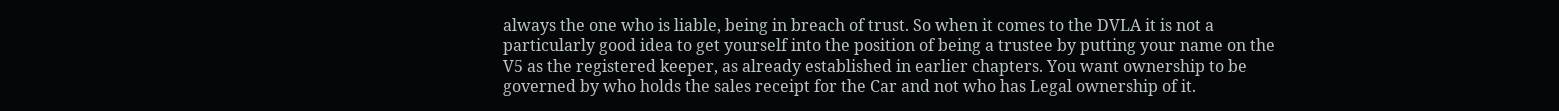always the one who is liable, being in breach of trust. So when it comes to the DVLA it is not a particularly good idea to get yourself into the position of being a trustee by putting your name on the V5 as the registered keeper, as already established in earlier chapters. You want ownership to be governed by who holds the sales receipt for the Car and not who has Legal ownership of it.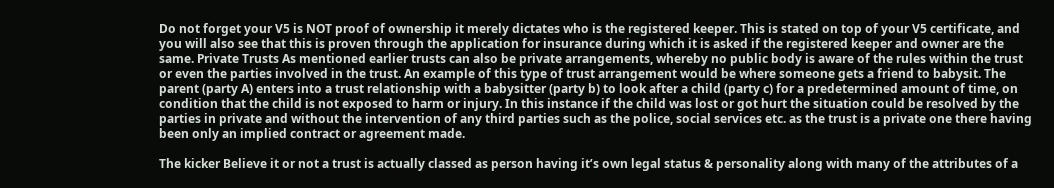Do not forget your V5 is NOT proof of ownership it merely dictates who is the registered keeper. This is stated on top of your V5 certificate, and you will also see that this is proven through the application for insurance during which it is asked if the registered keeper and owner are the same. Private Trusts As mentioned earlier trusts can also be private arrangements, whereby no public body is aware of the rules within the trust or even the parties involved in the trust. An example of this type of trust arrangement would be where someone gets a friend to babysit. The parent (party A) enters into a trust relationship with a babysitter (party b) to look after a child (party c) for a predetermined amount of time, on condition that the child is not exposed to harm or injury. In this instance if the child was lost or got hurt the situation could be resolved by the parties in private and without the intervention of any third parties such as the police, social services etc. as the trust is a private one there having been only an implied contract or agreement made.

The kicker Believe it or not a trust is actually classed as person having it’s own legal status & personality along with many of the attributes of a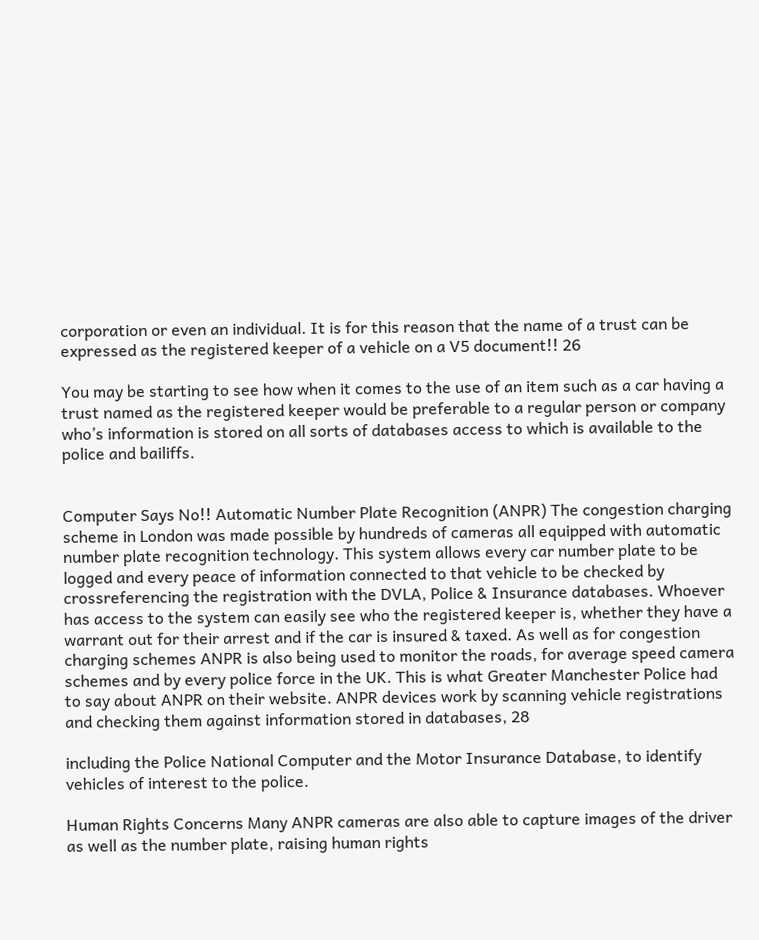corporation or even an individual. It is for this reason that the name of a trust can be expressed as the registered keeper of a vehicle on a V5 document!! 26

You may be starting to see how when it comes to the use of an item such as a car having a trust named as the registered keeper would be preferable to a regular person or company who’s information is stored on all sorts of databases access to which is available to the police and bailiffs.


Computer Says No!! Automatic Number Plate Recognition (ANPR) The congestion charging scheme in London was made possible by hundreds of cameras all equipped with automatic number plate recognition technology. This system allows every car number plate to be logged and every peace of information connected to that vehicle to be checked by crossreferencing the registration with the DVLA, Police & Insurance databases. Whoever has access to the system can easily see who the registered keeper is, whether they have a warrant out for their arrest and if the car is insured & taxed. As well as for congestion charging schemes ANPR is also being used to monitor the roads, for average speed camera schemes and by every police force in the UK. This is what Greater Manchester Police had to say about ANPR on their website. ANPR devices work by scanning vehicle registrations and checking them against information stored in databases, 28

including the Police National Computer and the Motor Insurance Database, to identify vehicles of interest to the police.

Human Rights Concerns Many ANPR cameras are also able to capture images of the driver as well as the number plate, raising human rights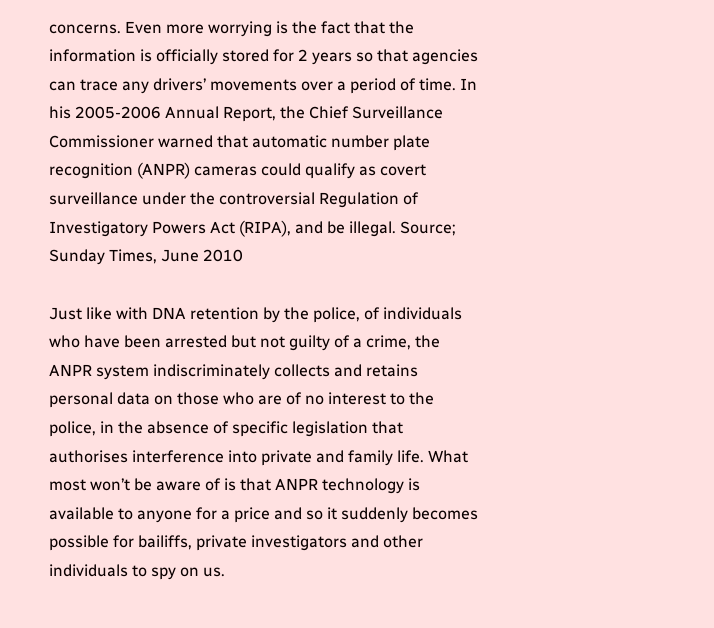concerns. Even more worrying is the fact that the information is officially stored for 2 years so that agencies can trace any drivers’ movements over a period of time. In his 2005-2006 Annual Report, the Chief Surveillance Commissioner warned that automatic number plate recognition (ANPR) cameras could qualify as covert surveillance under the controversial Regulation of Investigatory Powers Act (RIPA), and be illegal. Source; Sunday Times, June 2010

Just like with DNA retention by the police, of individuals who have been arrested but not guilty of a crime, the ANPR system indiscriminately collects and retains personal data on those who are of no interest to the police, in the absence of specific legislation that authorises interference into private and family life. What most won’t be aware of is that ANPR technology is available to anyone for a price and so it suddenly becomes possible for bailiffs, private investigators and other individuals to spy on us.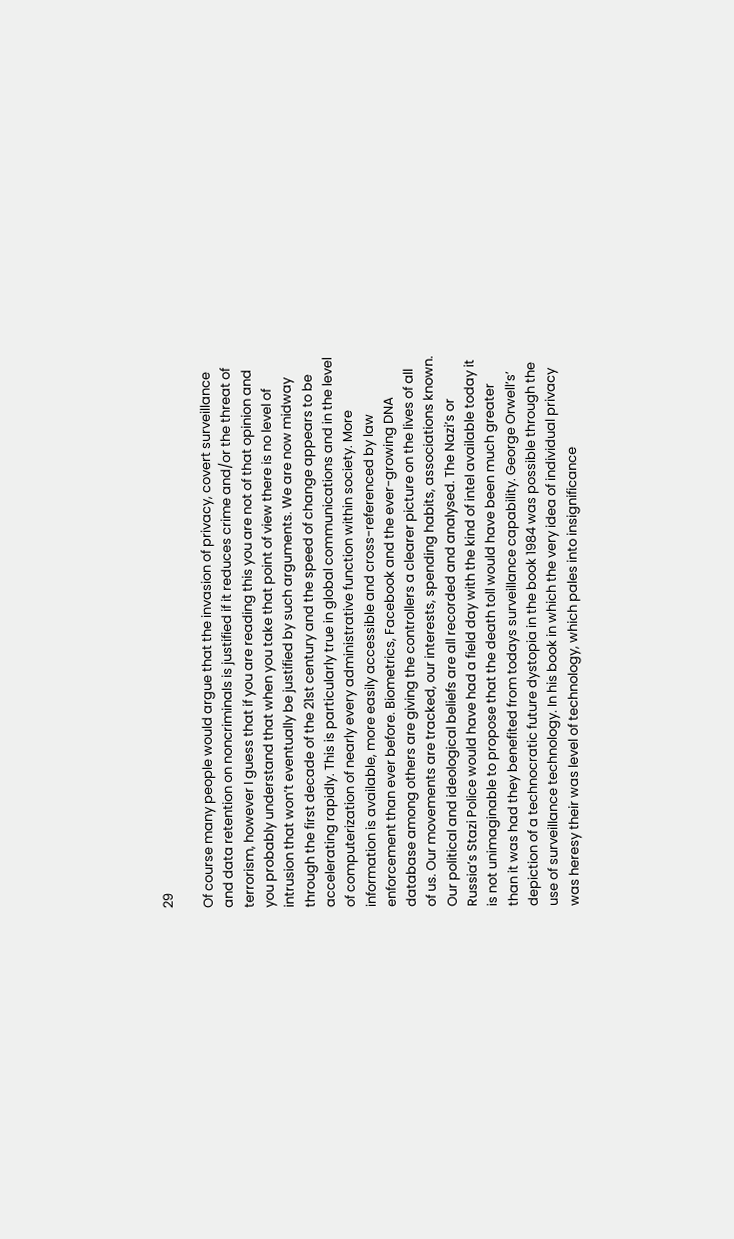29

Of course many people would argue that the invasion of privacy, covert surveillance and data retention on noncriminals is justified if it reduces crime and/or the threat of terrorism, however I guess that if you are reading this you are not of that opinion and you probably understand that when you take that point of view there is no level of intrusion that won’t eventually be justified by such arguments. We are now midway through the first decade of the 21st century and the speed of change appears to be accelerating rapidly. This is particularly true in global communications and in the level of computerization of nearly every administrative function within society. More information is available, more easily accessible and cross-referenced by law enforcement than ever before. Biometrics, Facebook and the ever-growing DNA database among others are giving the controllers a clearer picture on the lives of all of us. Our movements are tracked, our interests, spending habits, associations known. Our political and ideological beliefs are all recorded and analysed. The Nazi’s or Russia’s Stazi Police would have had a field day with the kind of intel available today it is not unimaginable to propose that the death toll would have been much greater than it was had they benefited from todays surveillance capability. George Orwell’s’ depiction of a technocratic future dystopia in the book 1984 was possible through the use of surveillance technology. In his book in which the very idea of individual privacy was heresy their was level of technology, which pales into insignificance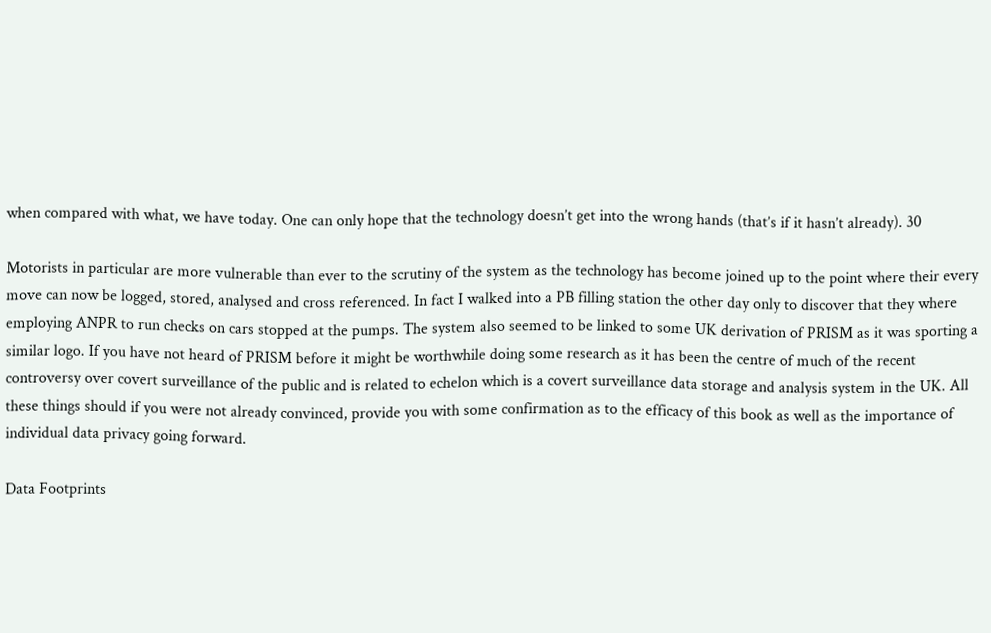when compared with what, we have today. One can only hope that the technology doesn’t get into the wrong hands (that’s if it hasn’t already). 30

Motorists in particular are more vulnerable than ever to the scrutiny of the system as the technology has become joined up to the point where their every move can now be logged, stored, analysed and cross referenced. In fact I walked into a PB filling station the other day only to discover that they where employing ANPR to run checks on cars stopped at the pumps. The system also seemed to be linked to some UK derivation of PRISM as it was sporting a similar logo. If you have not heard of PRISM before it might be worthwhile doing some research as it has been the centre of much of the recent controversy over covert surveillance of the public and is related to echelon which is a covert surveillance data storage and analysis system in the UK. All these things should if you were not already convinced, provide you with some confirmation as to the efficacy of this book as well as the importance of individual data privacy going forward.

Data Footprints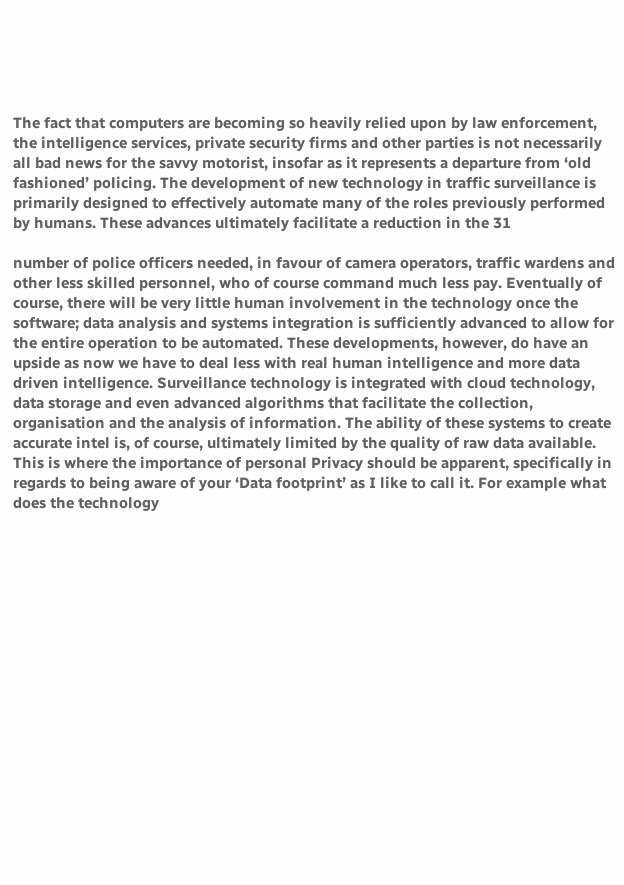The fact that computers are becoming so heavily relied upon by law enforcement, the intelligence services, private security firms and other parties is not necessarily all bad news for the savvy motorist, insofar as it represents a departure from ‘old fashioned’ policing. The development of new technology in traffic surveillance is primarily designed to effectively automate many of the roles previously performed by humans. These advances ultimately facilitate a reduction in the 31

number of police officers needed, in favour of camera operators, traffic wardens and other less skilled personnel, who of course command much less pay. Eventually of course, there will be very little human involvement in the technology once the software; data analysis and systems integration is sufficiently advanced to allow for the entire operation to be automated. These developments, however, do have an upside as now we have to deal less with real human intelligence and more data driven intelligence. Surveillance technology is integrated with cloud technology, data storage and even advanced algorithms that facilitate the collection, organisation and the analysis of information. The ability of these systems to create accurate intel is, of course, ultimately limited by the quality of raw data available. This is where the importance of personal Privacy should be apparent, specifically in regards to being aware of your ‘Data footprint’ as I like to call it. For example what does the technology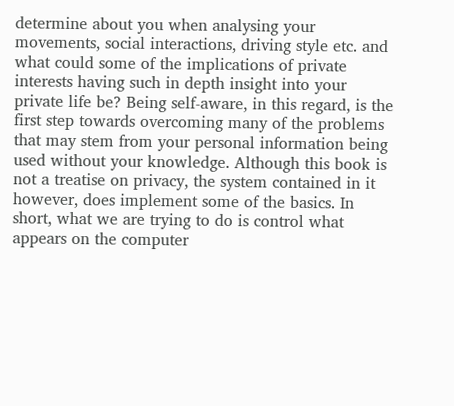determine about you when analysing your movements, social interactions, driving style etc. and what could some of the implications of private interests having such in depth insight into your private life be? Being self-aware, in this regard, is the first step towards overcoming many of the problems that may stem from your personal information being used without your knowledge. Although this book is not a treatise on privacy, the system contained in it however, does implement some of the basics. In short, what we are trying to do is control what appears on the computer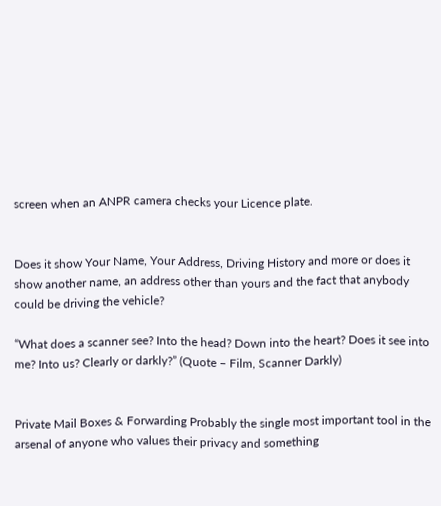screen when an ANPR camera checks your Licence plate.


Does it show Your Name, Your Address, Driving History and more or does it show another name, an address other than yours and the fact that anybody could be driving the vehicle?

“What does a scanner see? Into the head? Down into the heart? Does it see into me? Into us? Clearly or darkly?” (Quote – Film, Scanner Darkly)


Private Mail Boxes & Forwarding Probably the single most important tool in the arsenal of anyone who values their privacy and something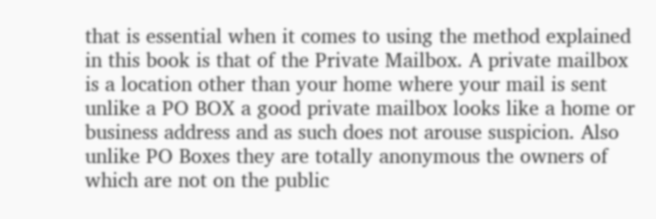that is essential when it comes to using the method explained in this book is that of the Private Mailbox. A private mailbox is a location other than your home where your mail is sent unlike a PO BOX a good private mailbox looks like a home or business address and as such does not arouse suspicion. Also unlike PO Boxes they are totally anonymous the owners of which are not on the public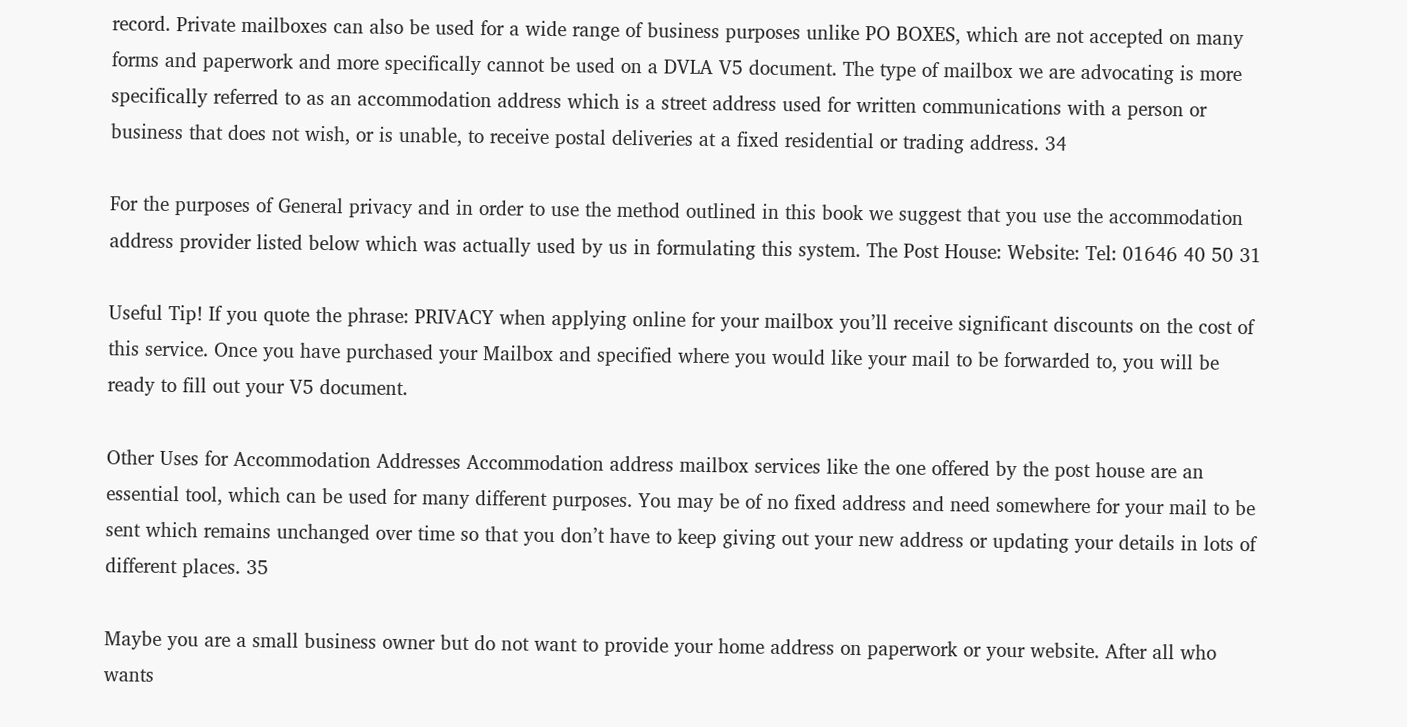record. Private mailboxes can also be used for a wide range of business purposes unlike PO BOXES, which are not accepted on many forms and paperwork and more specifically cannot be used on a DVLA V5 document. The type of mailbox we are advocating is more specifically referred to as an accommodation address which is a street address used for written communications with a person or business that does not wish, or is unable, to receive postal deliveries at a fixed residential or trading address. 34

For the purposes of General privacy and in order to use the method outlined in this book we suggest that you use the accommodation address provider listed below which was actually used by us in formulating this system. The Post House: Website: Tel: 01646 40 50 31

Useful Tip! If you quote the phrase: PRIVACY when applying online for your mailbox you’ll receive significant discounts on the cost of this service. Once you have purchased your Mailbox and specified where you would like your mail to be forwarded to, you will be ready to fill out your V5 document.

Other Uses for Accommodation Addresses Accommodation address mailbox services like the one offered by the post house are an essential tool, which can be used for many different purposes. You may be of no fixed address and need somewhere for your mail to be sent which remains unchanged over time so that you don’t have to keep giving out your new address or updating your details in lots of different places. 35

Maybe you are a small business owner but do not want to provide your home address on paperwork or your website. After all who wants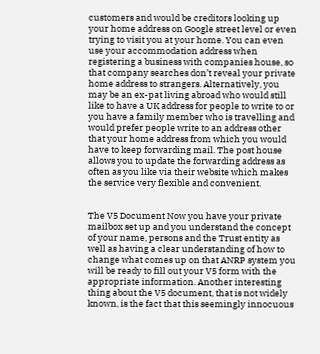customers and would be creditors looking up your home address on Google street level or even trying to visit you at your home. You can even use your accommodation address when registering a business with companies house, so that company searches don’t reveal your private home address to strangers. Alternatively, you may be an ex-pat living abroad who would still like to have a UK address for people to write to or you have a family member who is travelling and would prefer people write to an address other that your home address from which you would have to keep forwarding mail. The post house allows you to update the forwarding address as often as you like via their website which makes the service very flexible and convenient.


The V5 Document Now you have your private mailbox set up and you understand the concept of your name, persons and the Trust entity as well as having a clear understanding of how to change what comes up on that ANRP system you will be ready to fill out your V5 form with the appropriate information. Another interesting thing about the V5 document, that is not widely known, is the fact that this seemingly innocuous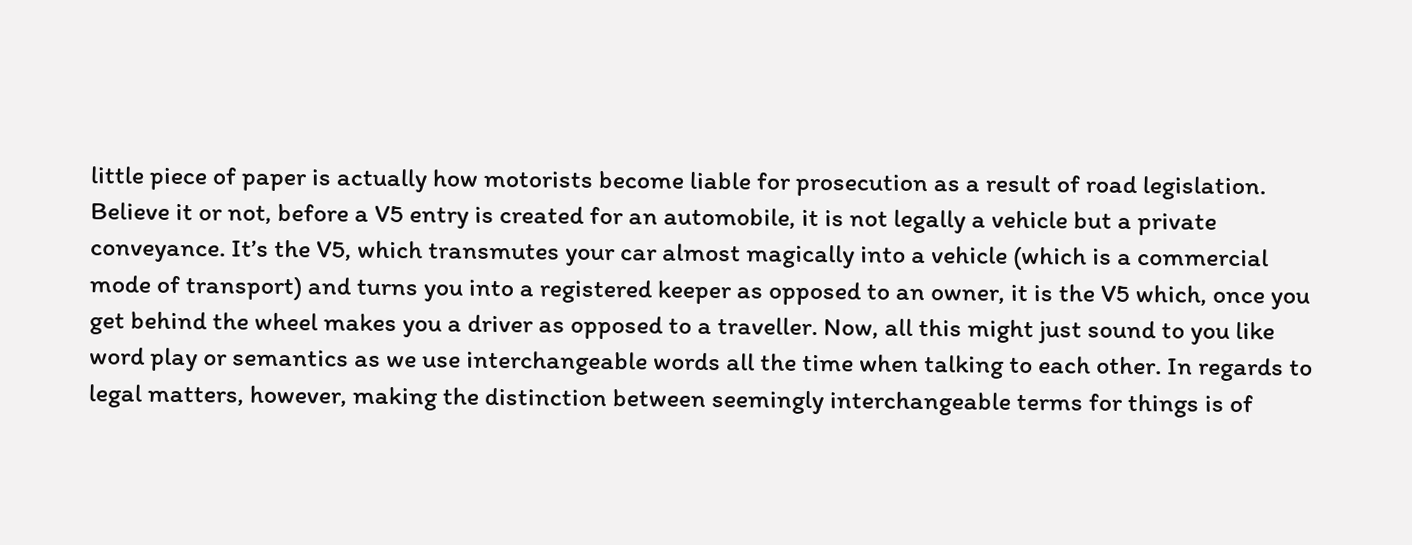little piece of paper is actually how motorists become liable for prosecution as a result of road legislation. Believe it or not, before a V5 entry is created for an automobile, it is not legally a vehicle but a private conveyance. It’s the V5, which transmutes your car almost magically into a vehicle (which is a commercial mode of transport) and turns you into a registered keeper as opposed to an owner, it is the V5 which, once you get behind the wheel makes you a driver as opposed to a traveller. Now, all this might just sound to you like word play or semantics as we use interchangeable words all the time when talking to each other. In regards to legal matters, however, making the distinction between seemingly interchangeable terms for things is of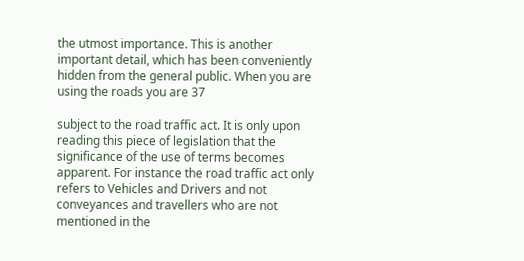the utmost importance. This is another important detail, which has been conveniently hidden from the general public. When you are using the roads you are 37

subject to the road traffic act. It is only upon reading this piece of legislation that the significance of the use of terms becomes apparent. For instance the road traffic act only refers to Vehicles and Drivers and not conveyances and travellers who are not mentioned in the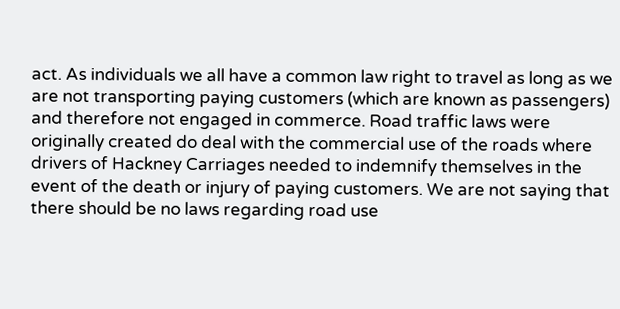act. As individuals we all have a common law right to travel as long as we are not transporting paying customers (which are known as passengers) and therefore not engaged in commerce. Road traffic laws were originally created do deal with the commercial use of the roads where drivers of Hackney Carriages needed to indemnify themselves in the event of the death or injury of paying customers. We are not saying that there should be no laws regarding road use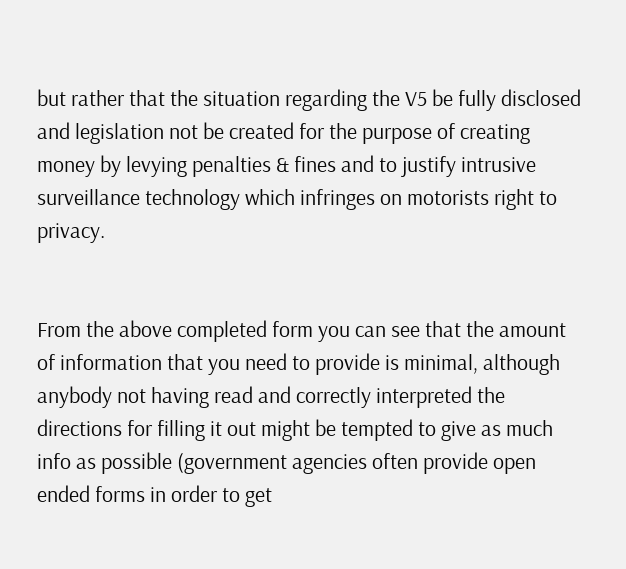but rather that the situation regarding the V5 be fully disclosed and legislation not be created for the purpose of creating money by levying penalties & fines and to justify intrusive surveillance technology which infringes on motorists right to privacy.


From the above completed form you can see that the amount of information that you need to provide is minimal, although anybody not having read and correctly interpreted the directions for filling it out might be tempted to give as much info as possible (government agencies often provide open ended forms in order to get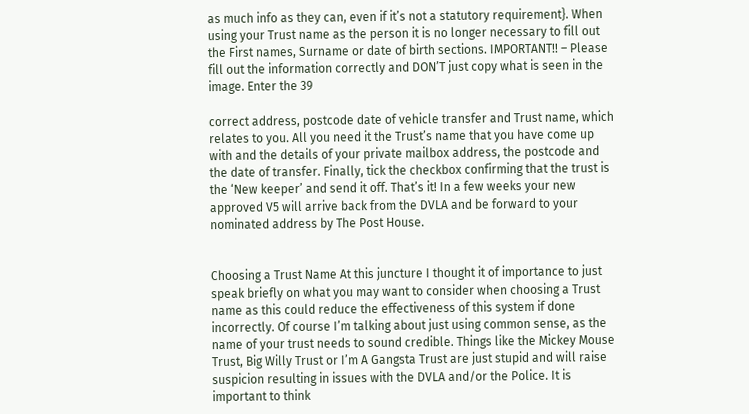as much info as they can, even if it’s not a statutory requirement}. When using your Trust name as the person it is no longer necessary to fill out the First names, Surname or date of birth sections. IMPORTANT!! – Please fill out the information correctly and DON’T just copy what is seen in the image. Enter the 39

correct address, postcode date of vehicle transfer and Trust name, which relates to you. All you need it the Trust’s name that you have come up with and the details of your private mailbox address, the postcode and the date of transfer. Finally, tick the checkbox confirming that the trust is the ‘New keeper’ and send it off. That’s it! In a few weeks your new approved V5 will arrive back from the DVLA and be forward to your nominated address by The Post House.


Choosing a Trust Name At this juncture I thought it of importance to just speak briefly on what you may want to consider when choosing a Trust name as this could reduce the effectiveness of this system if done incorrectly. Of course I’m talking about just using common sense, as the name of your trust needs to sound credible. Things like the Mickey Mouse Trust, Big Willy Trust or I’m A Gangsta Trust are just stupid and will raise suspicion resulting in issues with the DVLA and/or the Police. It is important to think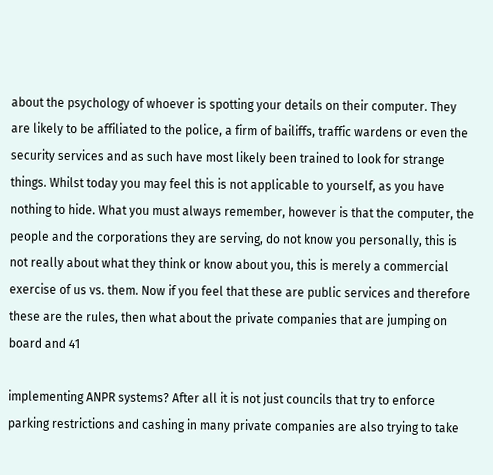about the psychology of whoever is spotting your details on their computer. They are likely to be affiliated to the police, a firm of bailiffs, traffic wardens or even the security services and as such have most likely been trained to look for strange things. Whilst today you may feel this is not applicable to yourself, as you have nothing to hide. What you must always remember, however is that the computer, the people and the corporations they are serving, do not know you personally, this is not really about what they think or know about you, this is merely a commercial exercise of us vs. them. Now if you feel that these are public services and therefore these are the rules, then what about the private companies that are jumping on board and 41

implementing ANPR systems? After all it is not just councils that try to enforce parking restrictions and cashing in many private companies are also trying to take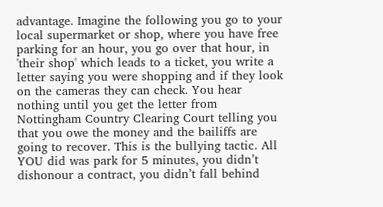advantage. Imagine the following you go to your local supermarket or shop, where you have free parking for an hour, you go over that hour, in 'their shop' which leads to a ticket, you write a letter saying you were shopping and if they look on the cameras they can check. You hear nothing until you get the letter from Nottingham Country Clearing Court telling you that you owe the money and the bailiffs are going to recover. This is the bullying tactic. All YOU did was park for 5 minutes, you didn’t dishonour a contract, you didn’t fall behind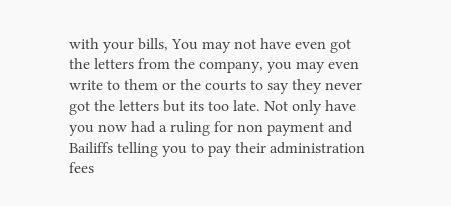with your bills, You may not have even got the letters from the company, you may even write to them or the courts to say they never got the letters but its too late. Not only have you now had a ruling for non payment and Bailiffs telling you to pay their administration fees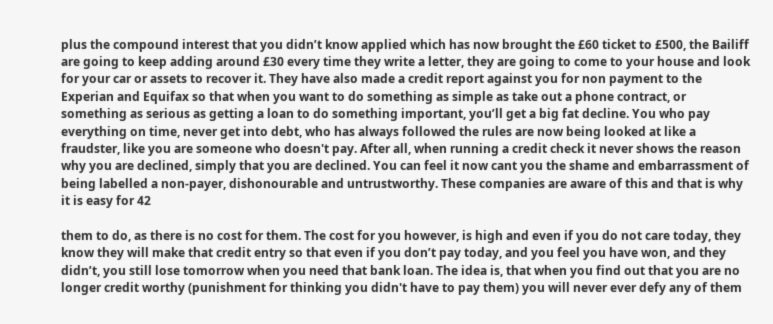plus the compound interest that you didn’t know applied which has now brought the £60 ticket to £500, the Bailiff are going to keep adding around £30 every time they write a letter, they are going to come to your house and look for your car or assets to recover it. They have also made a credit report against you for non payment to the Experian and Equifax so that when you want to do something as simple as take out a phone contract, or something as serious as getting a loan to do something important, you’ll get a big fat decline. You who pay everything on time, never get into debt, who has always followed the rules are now being looked at like a fraudster, like you are someone who doesn't pay. After all, when running a credit check it never shows the reason why you are declined, simply that you are declined. You can feel it now cant you the shame and embarrassment of being labelled a non-payer, dishonourable and untrustworthy. These companies are aware of this and that is why it is easy for 42

them to do, as there is no cost for them. The cost for you however, is high and even if you do not care today, they know they will make that credit entry so that even if you don’t pay today, and you feel you have won, and they didn’t, you still lose tomorrow when you need that bank loan. The idea is, that when you find out that you are no longer credit worthy (punishment for thinking you didn't have to pay them) you will never ever defy any of them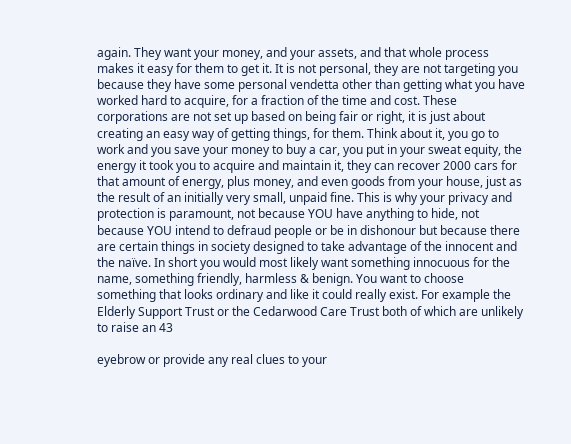again. They want your money, and your assets, and that whole process makes it easy for them to get it. It is not personal, they are not targeting you because they have some personal vendetta other than getting what you have worked hard to acquire, for a fraction of the time and cost. These corporations are not set up based on being fair or right, it is just about creating an easy way of getting things, for them. Think about it, you go to work and you save your money to buy a car, you put in your sweat equity, the energy it took you to acquire and maintain it, they can recover 2000 cars for that amount of energy, plus money, and even goods from your house, just as the result of an initially very small, unpaid fine. This is why your privacy and protection is paramount, not because YOU have anything to hide, not because YOU intend to defraud people or be in dishonour but because there are certain things in society designed to take advantage of the innocent and the naïve. In short you would most likely want something innocuous for the name, something friendly, harmless & benign. You want to choose something that looks ordinary and like it could really exist. For example the Elderly Support Trust or the Cedarwood Care Trust both of which are unlikely to raise an 43

eyebrow or provide any real clues to your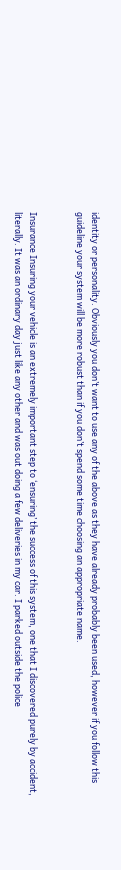identity or personality. Obviously you don’t want to use any of the above as they have already probably been used, however if you follow this guideline your system will be more robust than if you don’t spend some time choosing an appropriate name.


Insurance Insuring your vehicle is an extremely important step to ‘ensuring’ the success of this system, one that I discovered purely by accident, literally. It was an ordinary day just like any other and was out doing a few deliveries in my car. I parked outside the police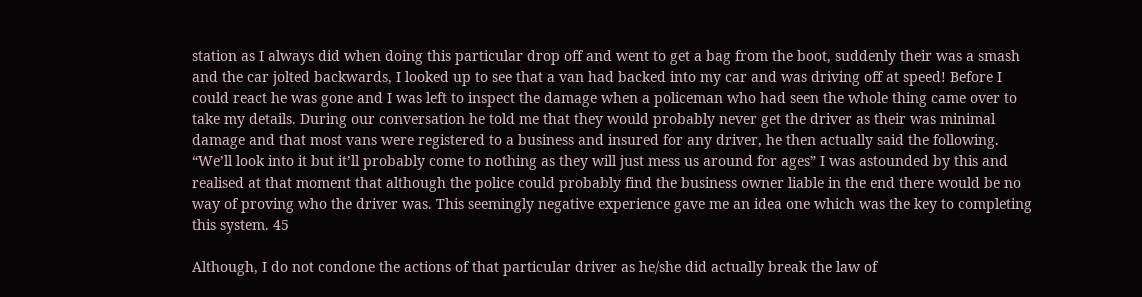station as I always did when doing this particular drop off and went to get a bag from the boot, suddenly their was a smash and the car jolted backwards, I looked up to see that a van had backed into my car and was driving off at speed! Before I could react he was gone and I was left to inspect the damage when a policeman who had seen the whole thing came over to take my details. During our conversation he told me that they would probably never get the driver as their was minimal damage and that most vans were registered to a business and insured for any driver, he then actually said the following. “We’ll look into it but it’ll probably come to nothing as they will just mess us around for ages” I was astounded by this and realised at that moment that although the police could probably find the business owner liable in the end there would be no way of proving who the driver was. This seemingly negative experience gave me an idea one which was the key to completing this system. 45

Although, I do not condone the actions of that particular driver as he/she did actually break the law of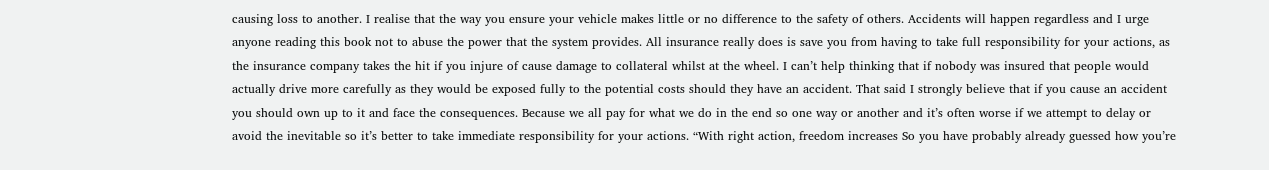causing loss to another. I realise that the way you ensure your vehicle makes little or no difference to the safety of others. Accidents will happen regardless and I urge anyone reading this book not to abuse the power that the system provides. All insurance really does is save you from having to take full responsibility for your actions, as the insurance company takes the hit if you injure of cause damage to collateral whilst at the wheel. I can’t help thinking that if nobody was insured that people would actually drive more carefully as they would be exposed fully to the potential costs should they have an accident. That said I strongly believe that if you cause an accident you should own up to it and face the consequences. Because we all pay for what we do in the end so one way or another and it’s often worse if we attempt to delay or avoid the inevitable so it’s better to take immediate responsibility for your actions. “With right action, freedom increases So you have probably already guessed how you’re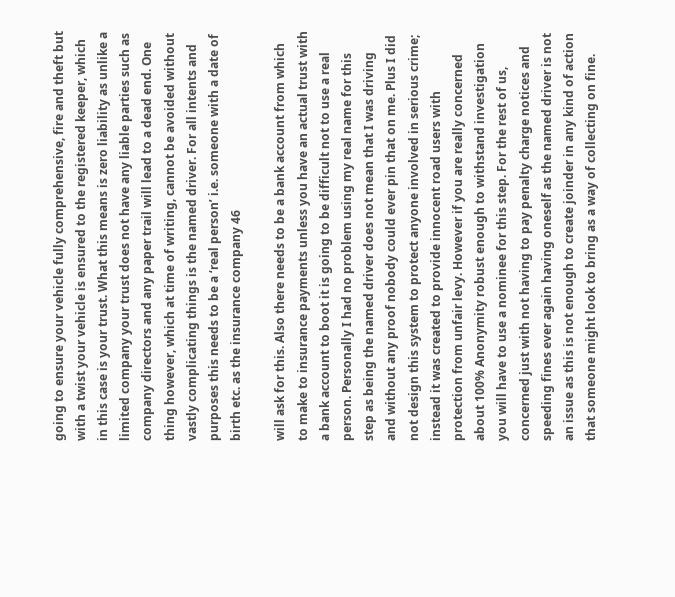going to ensure your vehicle fully comprehensive, fire and theft but with a twist your vehicle is ensured to the registered keeper, which in this case is your trust. What this means is zero liability as unlike a limited company your trust does not have any liable parties such as company directors and any paper trail will lead to a dead end. One thing however, which at time of writing, cannot be avoided without vastly complicating things is the named driver. For all intents and purposes this needs to be a ‘real person’ i.e. someone with a date of birth etc. as the insurance company 46

will ask for this. Also there needs to be a bank account from which to make to insurance payments unless you have an actual trust with a bank account to boot it is going to be difficult not to use a real person. Personally I had no problem using my real name for this step as being the named driver does not mean that I was driving and without any proof nobody could ever pin that on me. Plus I did not design this system to protect anyone involved in serious crime; instead it was created to provide innocent road users with protection from unfair levy. However if you are really concerned about 100% Anonymity robust enough to withstand investigation you will have to use a nominee for this step. For the rest of us, concerned just with not having to pay penalty charge notices and speeding fines ever again having oneself as the named driver is not an issue as this is not enough to create joinder in any kind of action that someone might look to bring as a way of collecting on fine.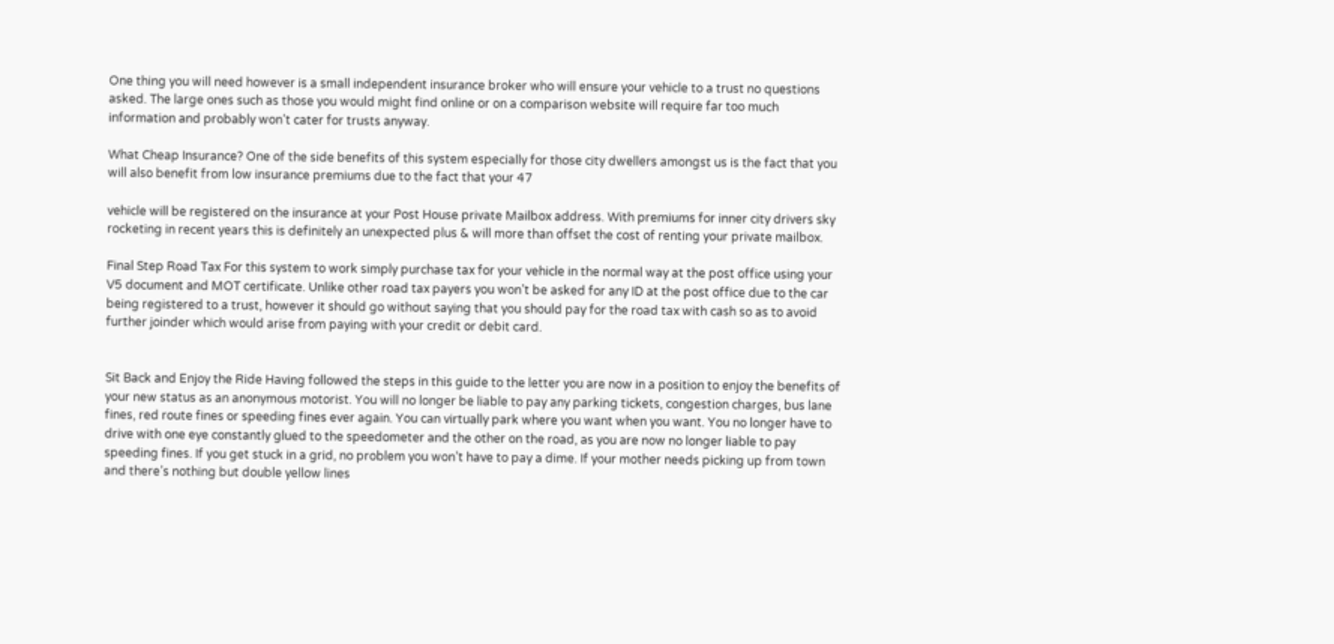One thing you will need however is a small independent insurance broker who will ensure your vehicle to a trust no questions asked. The large ones such as those you would might find online or on a comparison website will require far too much information and probably won’t cater for trusts anyway.

What Cheap Insurance? One of the side benefits of this system especially for those city dwellers amongst us is the fact that you will also benefit from low insurance premiums due to the fact that your 47

vehicle will be registered on the insurance at your Post House private Mailbox address. With premiums for inner city drivers sky rocketing in recent years this is definitely an unexpected plus & will more than offset the cost of renting your private mailbox.

Final Step Road Tax For this system to work simply purchase tax for your vehicle in the normal way at the post office using your V5 document and MOT certificate. Unlike other road tax payers you won’t be asked for any ID at the post office due to the car being registered to a trust, however it should go without saying that you should pay for the road tax with cash so as to avoid further joinder which would arise from paying with your credit or debit card.


Sit Back and Enjoy the Ride Having followed the steps in this guide to the letter you are now in a position to enjoy the benefits of your new status as an anonymous motorist. You will no longer be liable to pay any parking tickets, congestion charges, bus lane fines, red route fines or speeding fines ever again. You can virtually park where you want when you want. You no longer have to drive with one eye constantly glued to the speedometer and the other on the road, as you are now no longer liable to pay speeding fines. If you get stuck in a grid, no problem you won’t have to pay a dime. If your mother needs picking up from town and there’s nothing but double yellow lines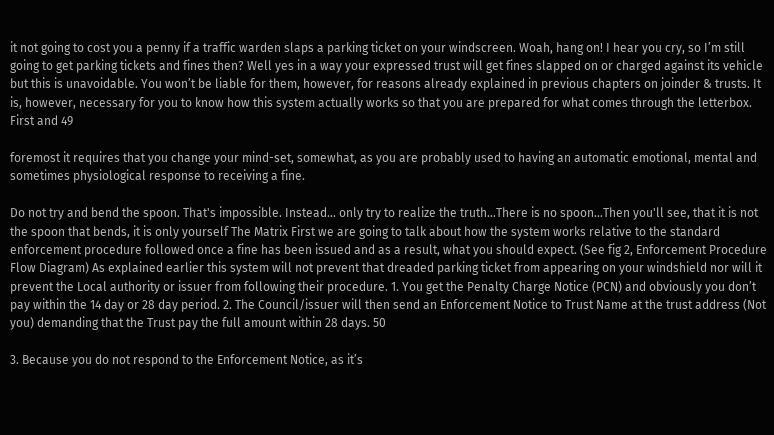it not going to cost you a penny if a traffic warden slaps a parking ticket on your windscreen. Woah, hang on! I hear you cry, so I’m still going to get parking tickets and fines then? Well yes in a way your expressed trust will get fines slapped on or charged against its vehicle but this is unavoidable. You won’t be liable for them, however, for reasons already explained in previous chapters on joinder & trusts. It is, however, necessary for you to know how this system actually works so that you are prepared for what comes through the letterbox. First and 49

foremost it requires that you change your mind-set, somewhat, as you are probably used to having an automatic emotional, mental and sometimes physiological response to receiving a fine.

Do not try and bend the spoon. That's impossible. Instead... only try to realize the truth…There is no spoon…Then you'll see, that it is not the spoon that bends, it is only yourself The Matrix First we are going to talk about how the system works relative to the standard enforcement procedure followed once a fine has been issued and as a result, what you should expect. (See fig 2, Enforcement Procedure Flow Diagram) As explained earlier this system will not prevent that dreaded parking ticket from appearing on your windshield nor will it prevent the Local authority or issuer from following their procedure. 1. You get the Penalty Charge Notice (PCN) and obviously you don’t pay within the 14 day or 28 day period. 2. The Council/issuer will then send an Enforcement Notice to Trust Name at the trust address (Not you) demanding that the Trust pay the full amount within 28 days. 50

3. Because you do not respond to the Enforcement Notice, as it’s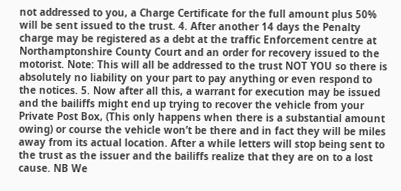not addressed to you, a Charge Certificate for the full amount plus 50% will be sent issued to the trust. 4. After another 14 days the Penalty charge may be registered as a debt at the traffic Enforcement centre at Northamptonshire County Court and an order for recovery issued to the motorist. Note: This will all be addressed to the trust NOT YOU so there is absolutely no liability on your part to pay anything or even respond to the notices. 5. Now after all this, a warrant for execution may be issued and the bailiffs might end up trying to recover the vehicle from your Private Post Box, (This only happens when there is a substantial amount owing) or course the vehicle won’t be there and in fact they will be miles away from its actual location. After a while letters will stop being sent to the trust as the issuer and the bailiffs realize that they are on to a lost cause. NB We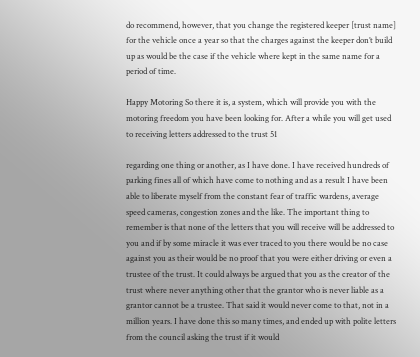do recommend, however, that you change the registered keeper [trust name] for the vehicle once a year so that the charges against the keeper don’t build up as would be the case if the vehicle where kept in the same name for a period of time.

Happy Motoring So there it is, a system, which will provide you with the motoring freedom you have been looking for. After a while you will get used to receiving letters addressed to the trust 51

regarding one thing or another, as I have done. I have received hundreds of parking fines all of which have come to nothing and as a result I have been able to liberate myself from the constant fear of traffic wardens, average speed cameras, congestion zones and the like. The important thing to remember is that none of the letters that you will receive will be addressed to you and if by some miracle it was ever traced to you there would be no case against you as their would be no proof that you were either driving or even a trustee of the trust. It could always be argued that you as the creator of the trust where never anything other that the grantor who is never liable as a grantor cannot be a trustee. That said it would never come to that, not in a million years. I have done this so many times, and ended up with polite letters from the council asking the trust if it would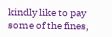kindly like to pay some of the fines,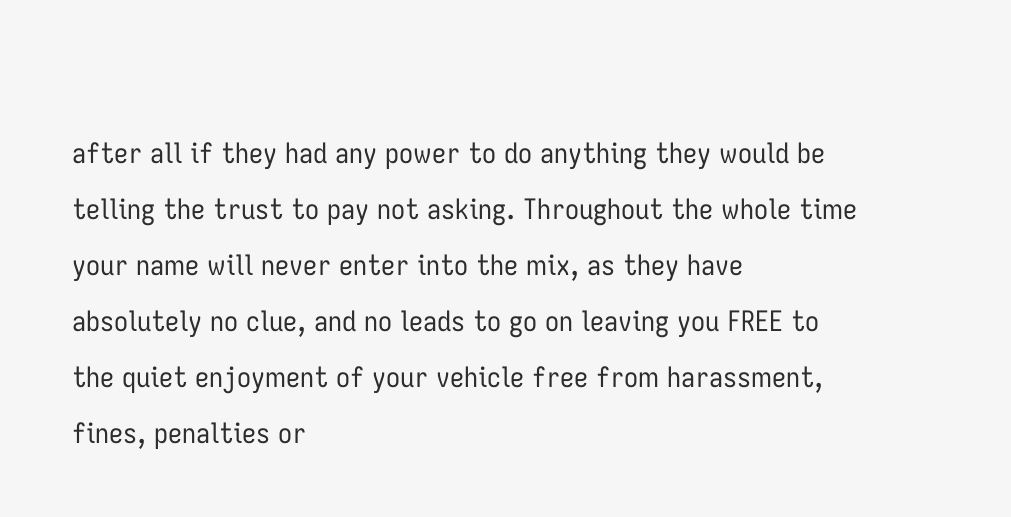after all if they had any power to do anything they would be telling the trust to pay not asking. Throughout the whole time your name will never enter into the mix, as they have absolutely no clue, and no leads to go on leaving you FREE to the quiet enjoyment of your vehicle free from harassment, fines, penalties or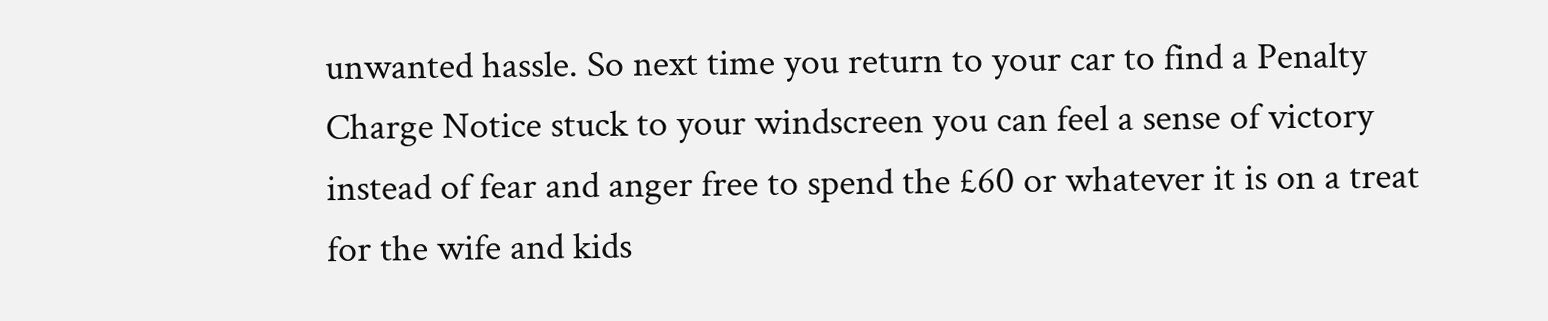unwanted hassle. So next time you return to your car to find a Penalty Charge Notice stuck to your windscreen you can feel a sense of victory instead of fear and anger free to spend the £60 or whatever it is on a treat for the wife and kids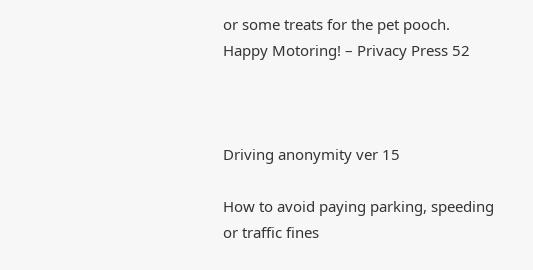or some treats for the pet pooch. Happy Motoring! – Privacy Press 52



Driving anonymity ver 15

How to avoid paying parking, speeding or traffic fines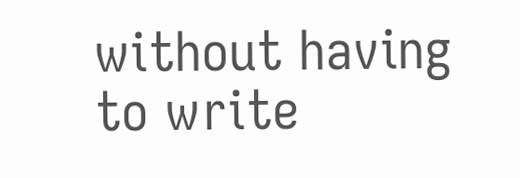without having to write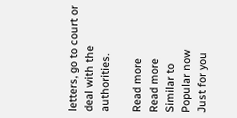letters, go to court or deal with the authorities.

Read more
Read more
Similar to
Popular now
Just for you